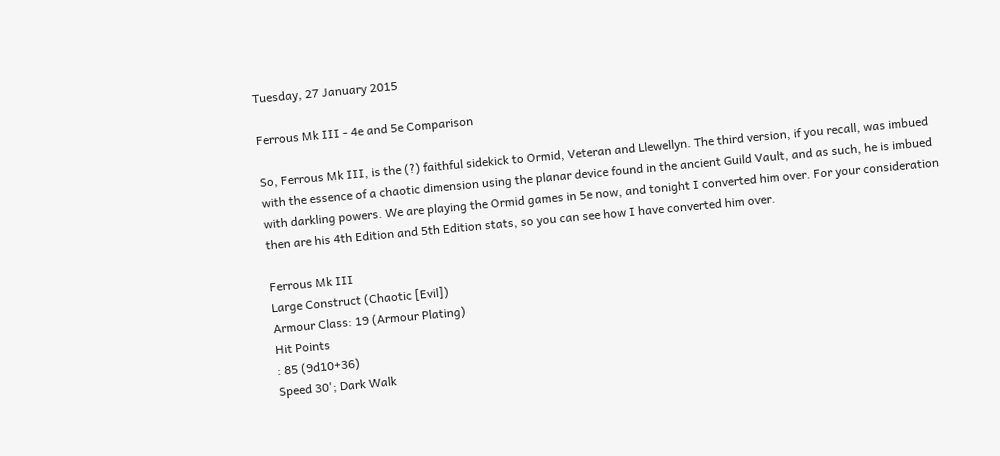Tuesday, 27 January 2015

Ferrous Mk III - 4e and 5e Comparison

So, Ferrous Mk III, is the (?) faithful sidekick to Ormid, Veteran and Llewellyn. The third version, if you recall, was imbued with the essence of a chaotic dimension using the planar device found in the ancient Guild Vault, and as such, he is imbued with darkling powers. We are playing the Ormid games in 5e now, and tonight I converted him over. For your consideration then are his 4th Edition and 5th Edition stats, so you can see how I have converted him over.

Ferrous Mk III
Large Construct (Chaotic [Evil])
Armour Class: 19 (Armour Plating)
Hit Points
: 85 (9d10+36)
Speed 30'; Dark Walk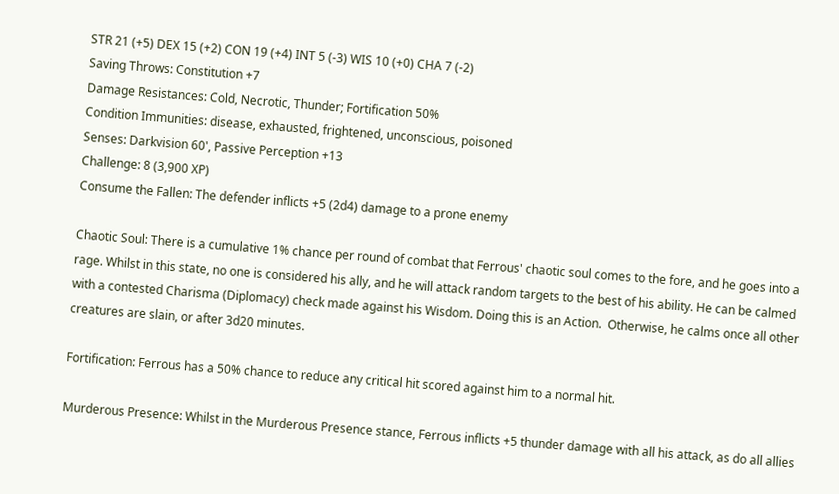STR 21 (+5) DEX 15 (+2) CON 19 (+4) INT 5 (-3) WIS 10 (+0) CHA 7 (-2)
Saving Throws: Constitution +7
Damage Resistances: Cold, Necrotic, Thunder; Fortification 50%
Condition Immunities: disease, exhausted, frightened, unconscious, poisoned
Senses: Darkvision 60', Passive Perception +13
Challenge: 8 (3,900 XP)
Consume the Fallen: The defender inflicts +5 (2d4) damage to a prone enemy

Chaotic Soul: There is a cumulative 1% chance per round of combat that Ferrous' chaotic soul comes to the fore, and he goes into a rage. Whilst in this state, no one is considered his ally, and he will attack random targets to the best of his ability. He can be calmed with a contested Charisma (Diplomacy) check made against his Wisdom. Doing this is an Action.  Otherwise, he calms once all other creatures are slain, or after 3d20 minutes.

Fortification: Ferrous has a 50% chance to reduce any critical hit scored against him to a normal hit.

Murderous Presence: Whilst in the Murderous Presence stance, Ferrous inflicts +5 thunder damage with all his attack, as do all allies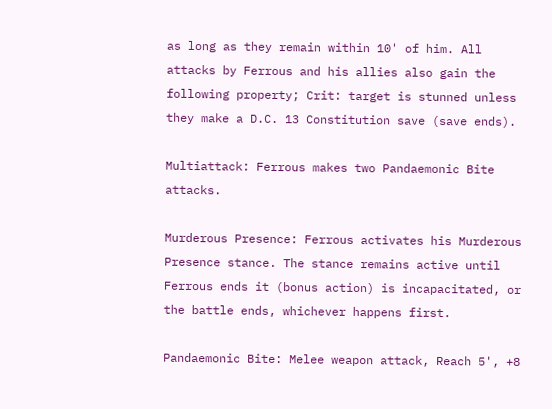as long as they remain within 10' of him. All attacks by Ferrous and his allies also gain the following property; Crit: target is stunned unless they make a D.C. 13 Constitution save (save ends).

Multiattack: Ferrous makes two Pandaemonic Bite attacks.

Murderous Presence: Ferrous activates his Murderous Presence stance. The stance remains active until Ferrous ends it (bonus action) is incapacitated, or the battle ends, whichever happens first.

Pandaemonic Bite: Melee weapon attack, Reach 5', +8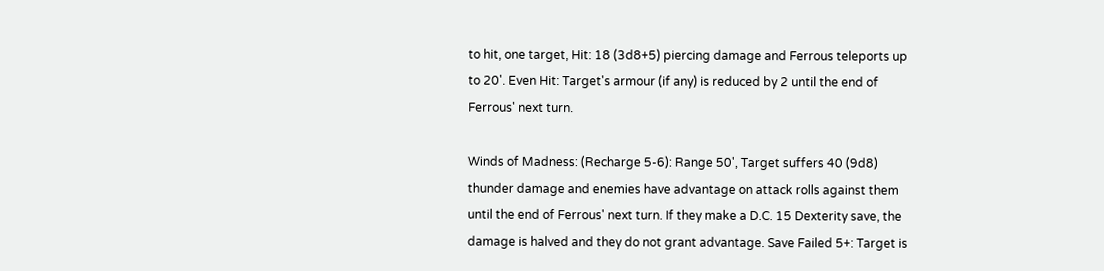to hit, one target, Hit: 18 (3d8+5) piercing damage and Ferrous teleports up to 20'. Even Hit: Target's armour (if any) is reduced by 2 until the end of Ferrous' next turn.

Winds of Madness: (Recharge 5-6): Range 50', Target suffers 40 (9d8) thunder damage and enemies have advantage on attack rolls against them until the end of Ferrous' next turn. If they make a D.C. 15 Dexterity save, the damage is halved and they do not grant advantage. Save Failed 5+: Target is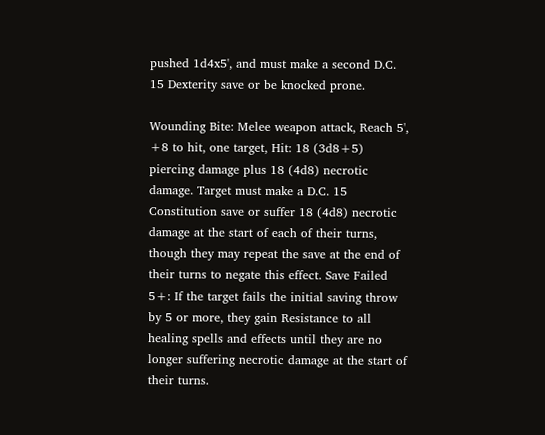pushed 1d4x5', and must make a second D.C. 15 Dexterity save or be knocked prone.

Wounding Bite: Melee weapon attack, Reach 5', +8 to hit, one target, Hit: 18 (3d8+5) piercing damage plus 18 (4d8) necrotic damage. Target must make a D.C. 15 Constitution save or suffer 18 (4d8) necrotic damage at the start of each of their turns, though they may repeat the save at the end of their turns to negate this effect. Save Failed 5+: If the target fails the initial saving throw by 5 or more, they gain Resistance to all healing spells and effects until they are no longer suffering necrotic damage at the start of their turns.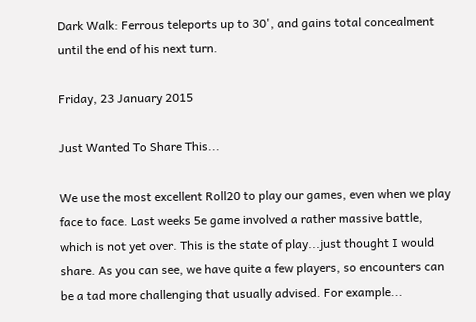Dark Walk: Ferrous teleports up to 30', and gains total concealment until the end of his next turn.

Friday, 23 January 2015

Just Wanted To Share This...

We use the most excellent Roll20 to play our games, even when we play face to face. Last weeks 5e game involved a rather massive battle, which is not yet over. This is the state of play...just thought I would share. As you can see, we have quite a few players, so encounters can be a tad more challenging that usually advised. For example...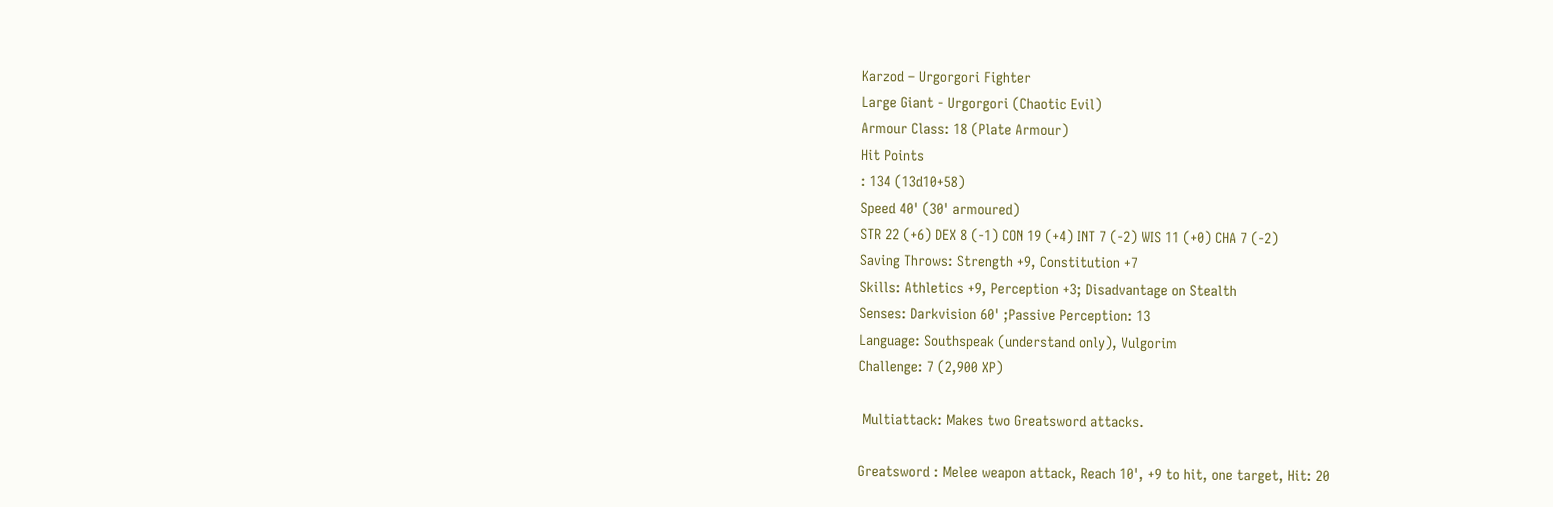Karzod – Urgorgori Fighter
Large Giant - Urgorgori (Chaotic Evil)
Armour Class: 18 (Plate Armour)
Hit Points
: 134 (13d10+58)
Speed 40' (30' armoured)
STR 22 (+6) DEX 8 (-1) CON 19 (+4) INT 7 (-2) WIS 11 (+0) CHA 7 (-2)
Saving Throws: Strength +9, Constitution +7
Skills: Athletics +9, Perception +3; Disadvantage on Stealth
Senses: Darkvision 60' ;Passive Perception: 13
Language: Southspeak (understand only), Vulgorim
Challenge: 7 (2,900 XP)

 Multiattack: Makes two Greatsword attacks.

Greatsword : Melee weapon attack, Reach 10', +9 to hit, one target, Hit: 20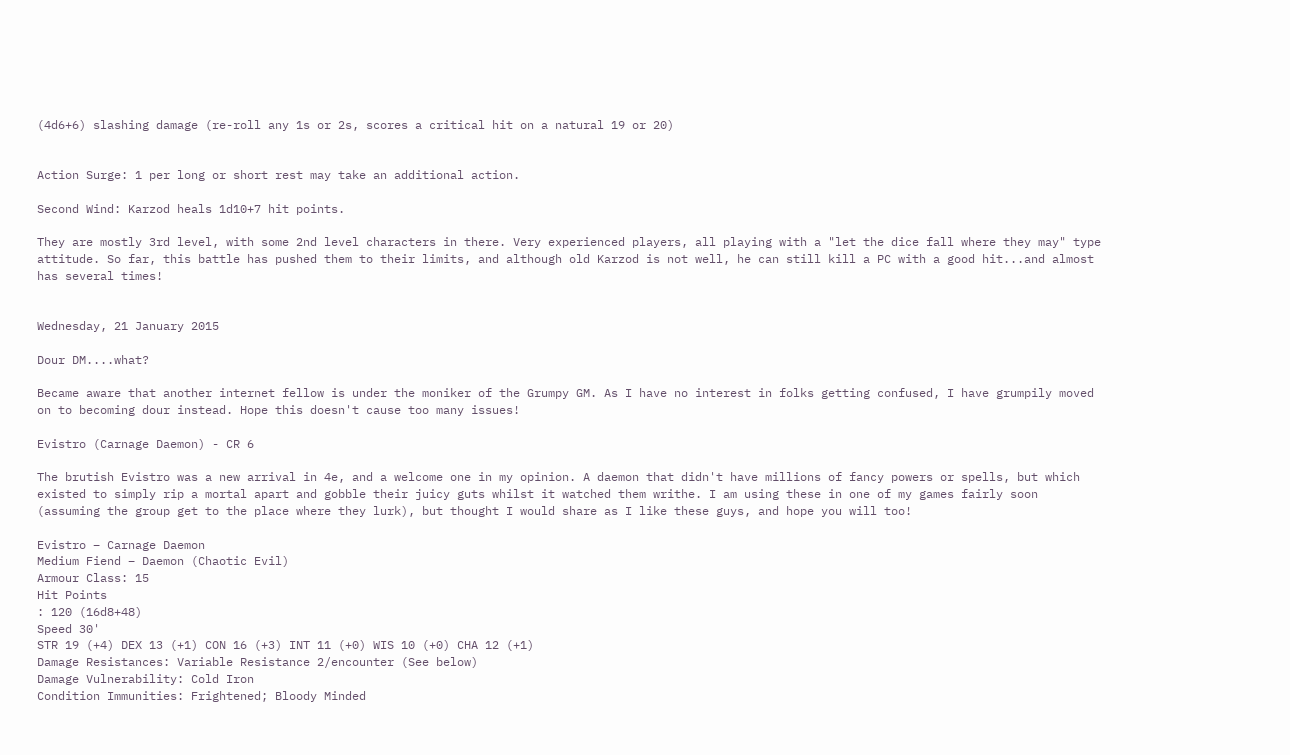(4d6+6) slashing damage (re-roll any 1s or 2s, scores a critical hit on a natural 19 or 20)


Action Surge: 1 per long or short rest may take an additional action.

Second Wind: Karzod heals 1d10+7 hit points.

They are mostly 3rd level, with some 2nd level characters in there. Very experienced players, all playing with a "let the dice fall where they may" type attitude. So far, this battle has pushed them to their limits, and although old Karzod is not well, he can still kill a PC with a good hit...and almost has several times!


Wednesday, 21 January 2015

Dour DM....what?

Became aware that another internet fellow is under the moniker of the Grumpy GM. As I have no interest in folks getting confused, I have grumpily moved on to becoming dour instead. Hope this doesn't cause too many issues!

Evistro (Carnage Daemon) - CR 6

The brutish Evistro was a new arrival in 4e, and a welcome one in my opinion. A daemon that didn't have millions of fancy powers or spells, but which existed to simply rip a mortal apart and gobble their juicy guts whilst it watched them writhe. I am using these in one of my games fairly soon (assuming the group get to the place where they lurk), but thought I would share as I like these guys, and hope you will too!

Evistro – Carnage Daemon
Medium Fiend – Daemon (Chaotic Evil)
Armour Class: 15
Hit Points
: 120 (16d8+48)
Speed 30'
STR 19 (+4) DEX 13 (+1) CON 16 (+3) INT 11 (+0) WIS 10 (+0) CHA 12 (+1)
Damage Resistances: Variable Resistance 2/encounter (See below)
Damage Vulnerability: Cold Iron
Condition Immunities: Frightened; Bloody Minded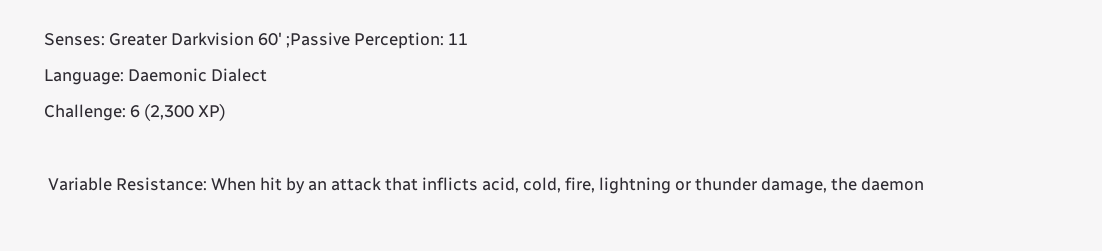Senses: Greater Darkvision 60' ;Passive Perception: 11
Language: Daemonic Dialect
Challenge: 6 (2,300 XP)

 Variable Resistance: When hit by an attack that inflicts acid, cold, fire, lightning or thunder damage, the daemon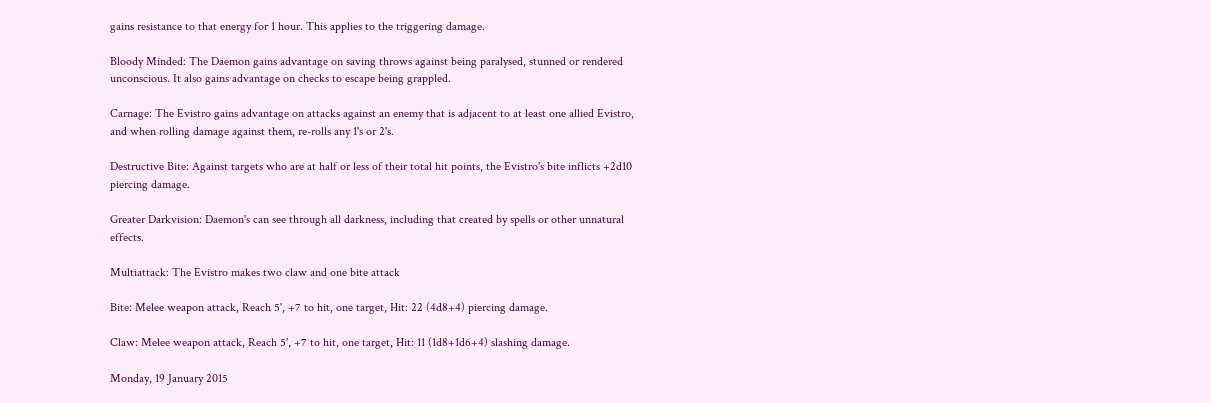gains resistance to that energy for 1 hour. This applies to the triggering damage.

Bloody Minded: The Daemon gains advantage on saving throws against being paralysed, stunned or rendered unconscious. It also gains advantage on checks to escape being grappled.

Carnage: The Evistro gains advantage on attacks against an enemy that is adjacent to at least one allied Evistro, and when rolling damage against them, re-rolls any 1's or 2's.

Destructive Bite: Against targets who are at half or less of their total hit points, the Evistro's bite inflicts +2d10 piercing damage.

Greater Darkvision: Daemon's can see through all darkness, including that created by spells or other unnatural effects.

Multiattack: The Evistro makes two claw and one bite attack

Bite: Melee weapon attack, Reach 5', +7 to hit, one target, Hit: 22 (4d8+4) piercing damage.

Claw: Melee weapon attack, Reach 5', +7 to hit, one target, Hit: 11 (1d8+1d6+4) slashing damage.

Monday, 19 January 2015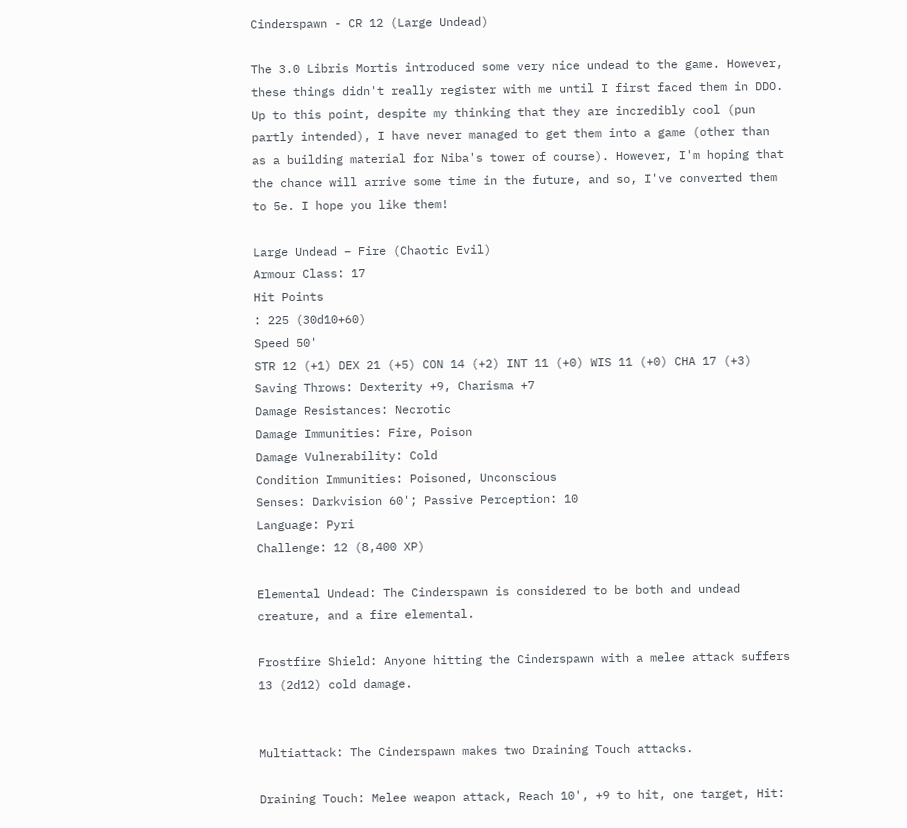Cinderspawn - CR 12 (Large Undead)

The 3.0 Libris Mortis introduced some very nice undead to the game. However, these things didn't really register with me until I first faced them in DDO. Up to this point, despite my thinking that they are incredibly cool (pun partly intended), I have never managed to get them into a game (other than as a building material for Niba's tower of course). However, I'm hoping that the chance will arrive some time in the future, and so, I've converted them to 5e. I hope you like them!

Large Undead – Fire (Chaotic Evil)
Armour Class: 17
Hit Points
: 225 (30d10+60)
Speed 50'
STR 12 (+1) DEX 21 (+5) CON 14 (+2) INT 11 (+0) WIS 11 (+0) CHA 17 (+3)
Saving Throws: Dexterity +9, Charisma +7
Damage Resistances: Necrotic
Damage Immunities: Fire, Poison
Damage Vulnerability: Cold
Condition Immunities: Poisoned, Unconscious
Senses: Darkvision 60'; Passive Perception: 10
Language: Pyri
Challenge: 12 (8,400 XP)

Elemental Undead: The Cinderspawn is considered to be both and undead creature, and a fire elemental.

Frostfire Shield: Anyone hitting the Cinderspawn with a melee attack suffers 13 (2d12) cold damage.


Multiattack: The Cinderspawn makes two Draining Touch attacks.

Draining Touch: Melee weapon attack, Reach 10', +9 to hit, one target, Hit: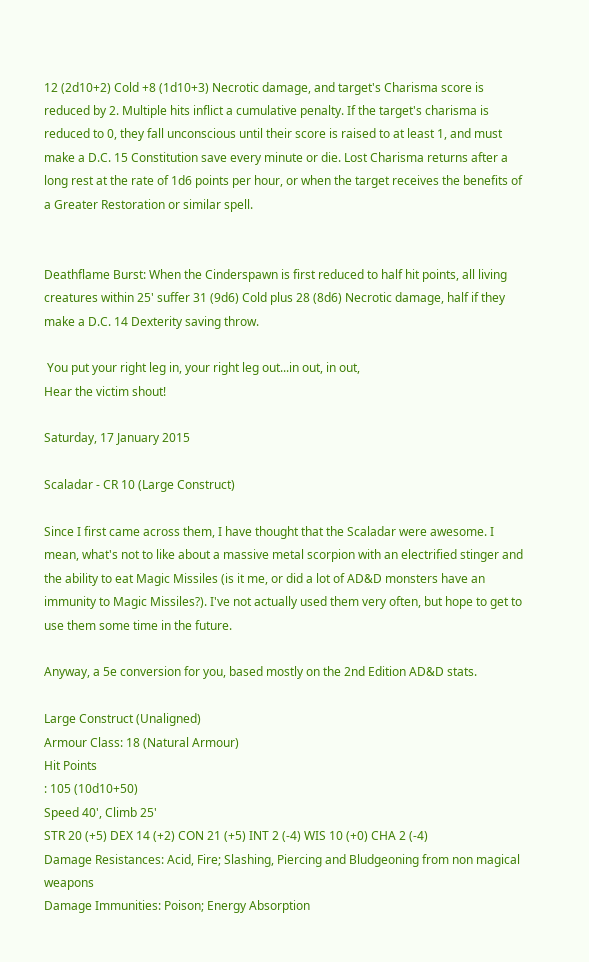12 (2d10+2) Cold +8 (1d10+3) Necrotic damage, and target's Charisma score is reduced by 2. Multiple hits inflict a cumulative penalty. If the target's charisma is reduced to 0, they fall unconscious until their score is raised to at least 1, and must make a D.C. 15 Constitution save every minute or die. Lost Charisma returns after a long rest at the rate of 1d6 points per hour, or when the target receives the benefits of a Greater Restoration or similar spell.


Deathflame Burst: When the Cinderspawn is first reduced to half hit points, all living creatures within 25' suffer 31 (9d6) Cold plus 28 (8d6) Necrotic damage, half if they make a D.C. 14 Dexterity saving throw.

 You put your right leg in, your right leg out...in out, in out,
Hear the victim shout!

Saturday, 17 January 2015

Scaladar - CR 10 (Large Construct)

Since I first came across them, I have thought that the Scaladar were awesome. I mean, what's not to like about a massive metal scorpion with an electrified stinger and the ability to eat Magic Missiles (is it me, or did a lot of AD&D monsters have an immunity to Magic Missiles?). I've not actually used them very often, but hope to get to use them some time in the future.

Anyway, a 5e conversion for you, based mostly on the 2nd Edition AD&D stats.

Large Construct (Unaligned)
Armour Class: 18 (Natural Armour)
Hit Points
: 105 (10d10+50)
Speed 40', Climb 25'
STR 20 (+5) DEX 14 (+2) CON 21 (+5) INT 2 (-4) WIS 10 (+0) CHA 2 (-4)
Damage Resistances: Acid, Fire; Slashing, Piercing and Bludgeoning from non magical weapons
Damage Immunities: Poison; Energy Absorption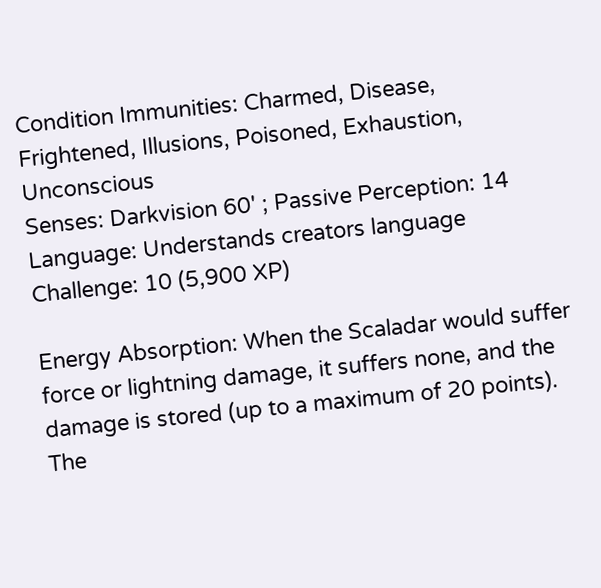Condition Immunities: Charmed, Disease, Frightened, Illusions, Poisoned, Exhaustion, Unconscious
Senses: Darkvision 60' ; Passive Perception: 14
Language: Understands creators language
Challenge: 10 (5,900 XP)

Energy Absorption: When the Scaladar would suffer force or lightning damage, it suffers none, and the damage is stored (up to a maximum of 20 points). The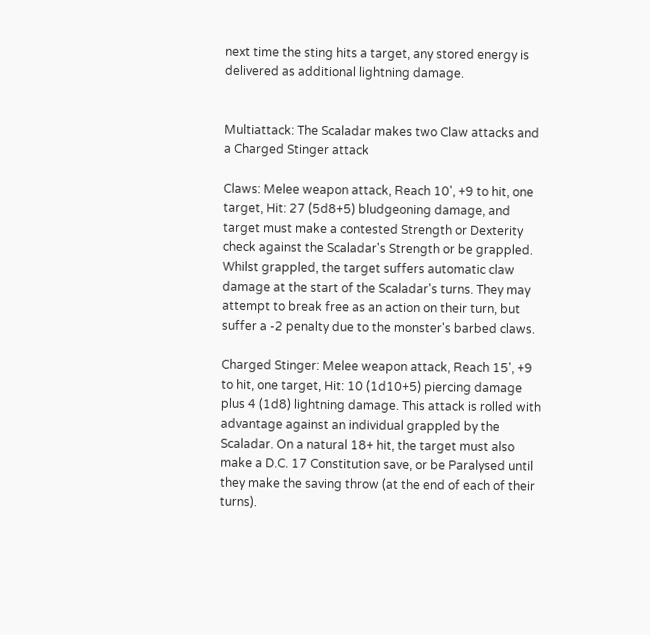next time the sting hits a target, any stored energy is delivered as additional lightning damage.


Multiattack: The Scaladar makes two Claw attacks and a Charged Stinger attack

Claws: Melee weapon attack, Reach 10', +9 to hit, one target, Hit: 27 (5d8+5) bludgeoning damage, and target must make a contested Strength or Dexterity check against the Scaladar's Strength or be grappled. Whilst grappled, the target suffers automatic claw damage at the start of the Scaladar's turns. They may attempt to break free as an action on their turn, but suffer a -2 penalty due to the monster's barbed claws.

Charged Stinger: Melee weapon attack, Reach 15', +9 to hit, one target, Hit: 10 (1d10+5) piercing damage plus 4 (1d8) lightning damage. This attack is rolled with advantage against an individual grappled by the Scaladar. On a natural 18+ hit, the target must also make a D.C. 17 Constitution save, or be Paralysed until they make the saving throw (at the end of each of their turns).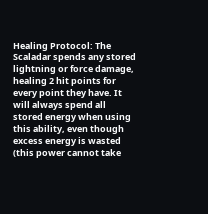Healing Protocol: The Scaladar spends any stored lightning or force damage, healing 2 hit points for every point they have. It will always spend all stored energy when using this ability, even though excess energy is wasted (this power cannot take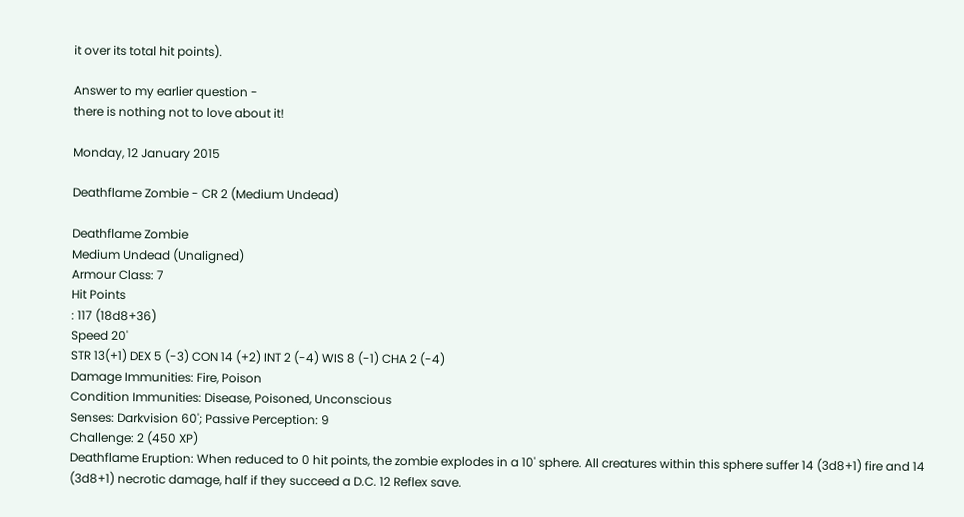it over its total hit points).

Answer to my earlier question -
there is nothing not to love about it!

Monday, 12 January 2015

Deathflame Zombie - CR 2 (Medium Undead)

Deathflame Zombie
Medium Undead (Unaligned)
Armour Class: 7
Hit Points
: 117 (18d8+36)
Speed 20'
STR 13(+1) DEX 5 (-3) CON 14 (+2) INT 2 (-4) WIS 8 (-1) CHA 2 (-4)
Damage Immunities: Fire, Poison
Condition Immunities: Disease, Poisoned, Unconscious
Senses: Darkvision 60'; Passive Perception: 9
Challenge: 2 (450 XP)
Deathflame Eruption: When reduced to 0 hit points, the zombie explodes in a 10' sphere. All creatures within this sphere suffer 14 (3d8+1) fire and 14 (3d8+1) necrotic damage, half if they succeed a D.C. 12 Reflex save.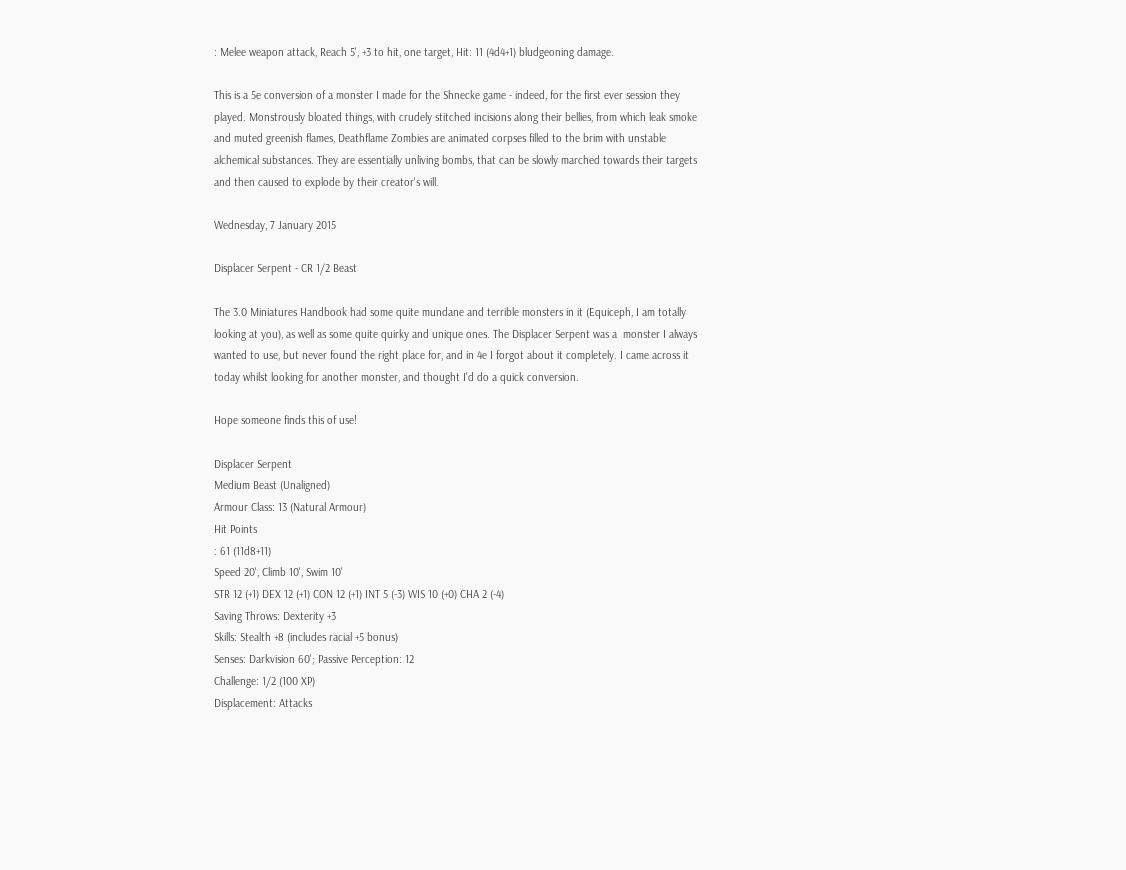: Melee weapon attack, Reach 5', +3 to hit, one target, Hit: 11 (4d4+1) bludgeoning damage.

This is a 5e conversion of a monster I made for the Shnecke game - indeed, for the first ever session they played. Monstrously bloated things, with crudely stitched incisions along their bellies, from which leak smoke and muted greenish flames, Deathflame Zombies are animated corpses filled to the brim with unstable alchemical substances. They are essentially unliving bombs, that can be slowly marched towards their targets and then caused to explode by their creator's will.

Wednesday, 7 January 2015

Displacer Serpent - CR 1/2 Beast

The 3.0 Miniatures Handbook had some quite mundane and terrible monsters in it (Equiceph, I am totally looking at you), as well as some quite quirky and unique ones. The Displacer Serpent was a  monster I always wanted to use, but never found the right place for, and in 4e I forgot about it completely. I came across it today whilst looking for another monster, and thought I'd do a quick conversion.

Hope someone finds this of use!

Displacer Serpent
Medium Beast (Unaligned)
Armour Class: 13 (Natural Armour)
Hit Points
: 61 (11d8+11)
Speed 20', Climb 10', Swim 10'
STR 12 (+1) DEX 12 (+1) CON 12 (+1) INT 5 (-3) WIS 10 (+0) CHA 2 (-4)
Saving Throws: Dexterity +3
Skills: Stealth +8 (includes racial +5 bonus)
Senses: Darkvision 60'; Passive Perception: 12
Challenge: 1/2 (100 XP)
Displacement: Attacks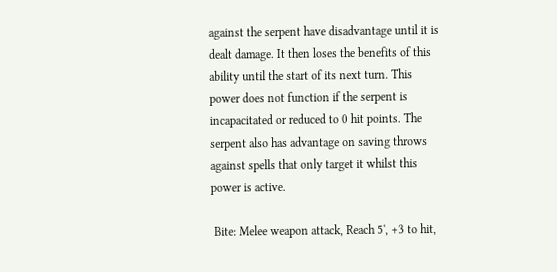against the serpent have disadvantage until it is dealt damage. It then loses the benefits of this ability until the start of its next turn. This power does not function if the serpent is incapacitated or reduced to 0 hit points. The serpent also has advantage on saving throws against spells that only target it whilst this power is active.

 Bite: Melee weapon attack, Reach 5', +3 to hit,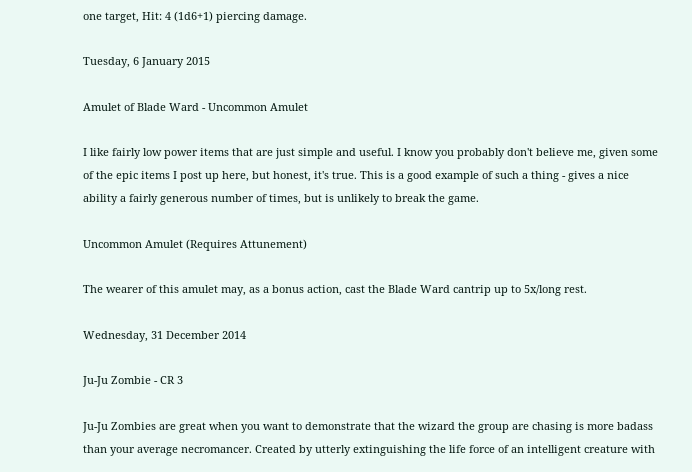one target, Hit: 4 (1d6+1) piercing damage.

Tuesday, 6 January 2015

Amulet of Blade Ward - Uncommon Amulet

I like fairly low power items that are just simple and useful. I know you probably don't believe me, given some of the epic items I post up here, but honest, it's true. This is a good example of such a thing - gives a nice ability a fairly generous number of times, but is unlikely to break the game.

Uncommon Amulet (Requires Attunement)

The wearer of this amulet may, as a bonus action, cast the Blade Ward cantrip up to 5x/long rest.

Wednesday, 31 December 2014

Ju-Ju Zombie - CR 3

Ju-Ju Zombies are great when you want to demonstrate that the wizard the group are chasing is more badass than your average necromancer. Created by utterly extinguishing the life force of an intelligent creature with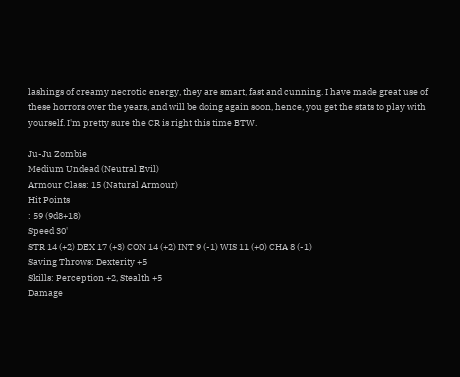lashings of creamy necrotic energy, they are smart, fast and cunning. I have made great use of these horrors over the years, and will be doing again soon, hence, you get the stats to play with yourself. I'm pretty sure the CR is right this time BTW.

Ju-Ju Zombie
Medium Undead (Neutral Evil)
Armour Class: 15 (Natural Armour)
Hit Points
: 59 (9d8+18)
Speed 30'
STR 14 (+2) DEX 17 (+3) CON 14 (+2) INT 9 (-1) WIS 11 (+0) CHA 8 (-1)
Saving Throws: Dexterity +5
Skills: Perception +2, Stealth +5
Damage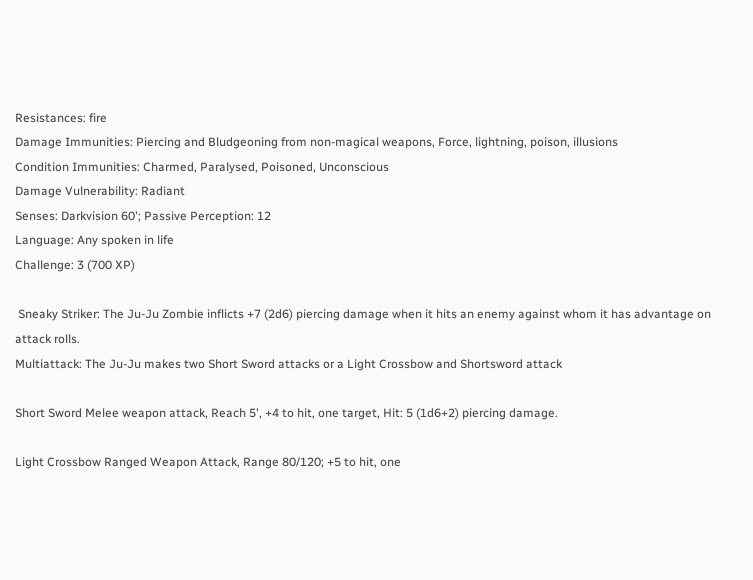Resistances: fire
Damage Immunities: Piercing and Bludgeoning from non-magical weapons, Force, lightning, poison, illusions
Condition Immunities: Charmed, Paralysed, Poisoned, Unconscious
Damage Vulnerability: Radiant
Senses: Darkvision 60'; Passive Perception: 12
Language: Any spoken in life
Challenge: 3 (700 XP)

 Sneaky Striker: The Ju-Ju Zombie inflicts +7 (2d6) piercing damage when it hits an enemy against whom it has advantage on attack rolls.
Multiattack: The Ju-Ju makes two Short Sword attacks or a Light Crossbow and Shortsword attack

Short Sword Melee weapon attack, Reach 5', +4 to hit, one target, Hit: 5 (1d6+2) piercing damage.

Light Crossbow Ranged Weapon Attack, Range 80/120; +5 to hit, one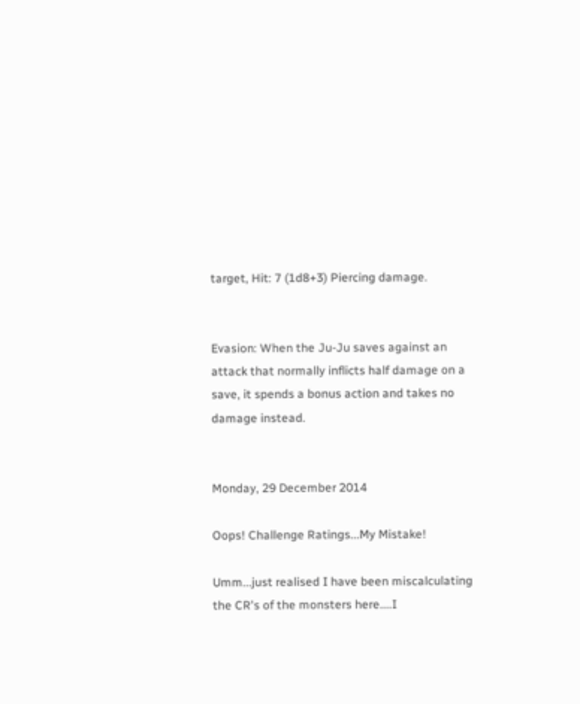target, Hit: 7 (1d8+3) Piercing damage.


Evasion: When the Ju-Ju saves against an attack that normally inflicts half damage on a save, it spends a bonus action and takes no damage instead.


Monday, 29 December 2014

Oops! Challenge Ratings...My Mistake!

Umm...just realised I have been miscalculating the CR's of the monsters here....I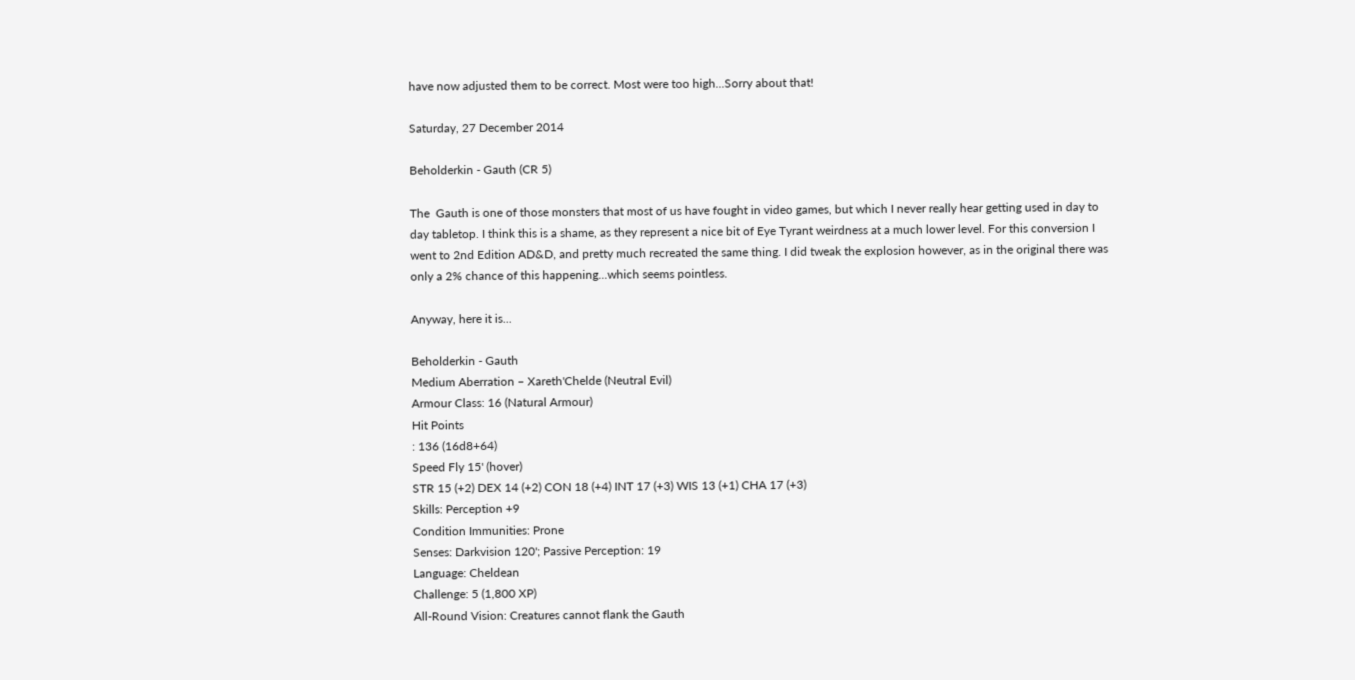have now adjusted them to be correct. Most were too high...Sorry about that!

Saturday, 27 December 2014

Beholderkin - Gauth (CR 5)

The  Gauth is one of those monsters that most of us have fought in video games, but which I never really hear getting used in day to day tabletop. I think this is a shame, as they represent a nice bit of Eye Tyrant weirdness at a much lower level. For this conversion I went to 2nd Edition AD&D, and pretty much recreated the same thing. I did tweak the explosion however, as in the original there was only a 2% chance of this happening...which seems pointless.

Anyway, here it is...

Beholderkin - Gauth
Medium Aberration – Xareth'Chelde (Neutral Evil)
Armour Class: 16 (Natural Armour)
Hit Points
: 136 (16d8+64)
Speed Fly 15' (hover)
STR 15 (+2) DEX 14 (+2) CON 18 (+4) INT 17 (+3) WIS 13 (+1) CHA 17 (+3)
Skills: Perception +9
Condition Immunities: Prone
Senses: Darkvision 120'; Passive Perception: 19
Language: Cheldean
Challenge: 5 (1,800 XP)
All-Round Vision: Creatures cannot flank the Gauth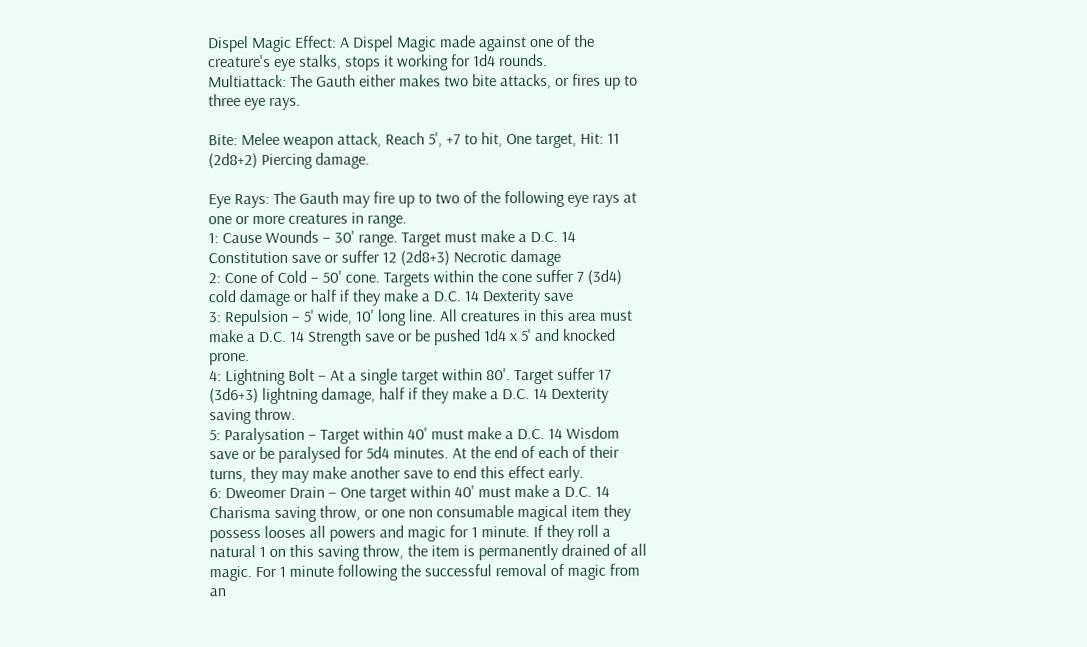Dispel Magic Effect: A Dispel Magic made against one of the creature's eye stalks, stops it working for 1d4 rounds.
Multiattack: The Gauth either makes two bite attacks, or fires up to three eye rays.

Bite: Melee weapon attack, Reach 5', +7 to hit, One target, Hit: 11 (2d8+2) Piercing damage.

Eye Rays: The Gauth may fire up to two of the following eye rays at one or more creatures in range.
1: Cause Wounds – 30' range. Target must make a D.C. 14 Constitution save or suffer 12 (2d8+3) Necrotic damage
2: Cone of Cold – 50' cone. Targets within the cone suffer 7 (3d4) cold damage or half if they make a D.C. 14 Dexterity save
3: Repulsion – 5' wide, 10' long line. All creatures in this area must make a D.C. 14 Strength save or be pushed 1d4 x 5' and knocked prone.
4: Lightning Bolt – At a single target within 80'. Target suffer 17 (3d6+3) lightning damage, half if they make a D.C. 14 Dexterity saving throw.
5: Paralysation – Target within 40' must make a D.C. 14 Wisdom save or be paralysed for 5d4 minutes. At the end of each of their turns, they may make another save to end this effect early.
6: Dweomer Drain – One target within 40' must make a D.C. 14 Charisma saving throw, or one non consumable magical item they possess looses all powers and magic for 1 minute. If they roll a natural 1 on this saving throw, the item is permanently drained of all magic. For 1 minute following the successful removal of magic from an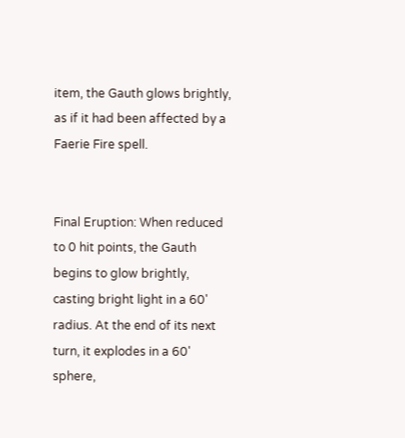item, the Gauth glows brightly, as if it had been affected by a Faerie Fire spell.


Final Eruption: When reduced to 0 hit points, the Gauth begins to glow brightly, casting bright light in a 60' radius. At the end of its next turn, it explodes in a 60' sphere,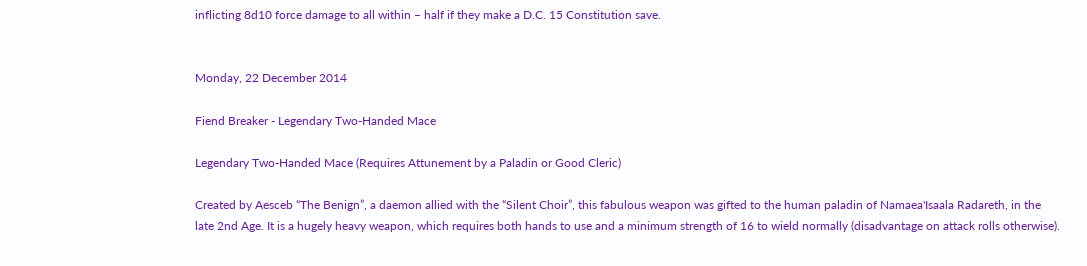inflicting 8d10 force damage to all within – half if they make a D.C. 15 Constitution save.


Monday, 22 December 2014

Fiend Breaker - Legendary Two-Handed Mace

Legendary Two-Handed Mace (Requires Attunement by a Paladin or Good Cleric)

Created by Aesceb “The Benign”, a daemon allied with the “Silent Choir”, this fabulous weapon was gifted to the human paladin of Namaea'Isaala Radareth, in the late 2nd Age. It is a hugely heavy weapon, which requires both hands to use and a minimum strength of 16 to wield normally (disadvantage on attack rolls otherwise).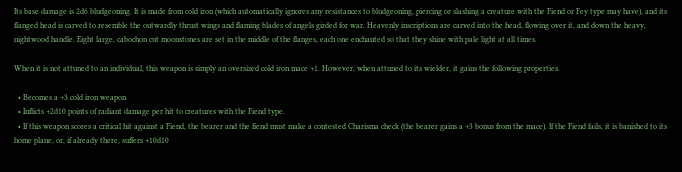Its base damage is 2d6 bludgeoning. It is made from cold iron (which automatically ignores any resistances to bludgeoning, piercing or slashing a creature with the Fiend or Fey type may have), and its flanged head is carved to resemble the outwardly thrust wings and flaming blades of angels girded for war. Heavenly inscriptions are carved into the head, flowing over it, and down the heavy, nightwood handle. Eight large, cabochon cut moonstones are set in the middle of the flanges, each one enchanted so that they shine with pale light at all times.

When it is not attuned to an individual, this weapon is simply an oversized cold iron mace +1. However, when attuned to its wielder, it gains the following properties.

  • Becomes a +3 cold iron weapon
  • Inflicts +2d10 points of radiant damage per hit to creatures with the Fiend type.
  • If this weapon scores a critical hit against a Fiend, the bearer and the fiend must make a contested Charisma check (the bearer gains a +3 bonus from the mace). If the Fiend fails, it is banished to its home plane, or, if already there, suffers +10d10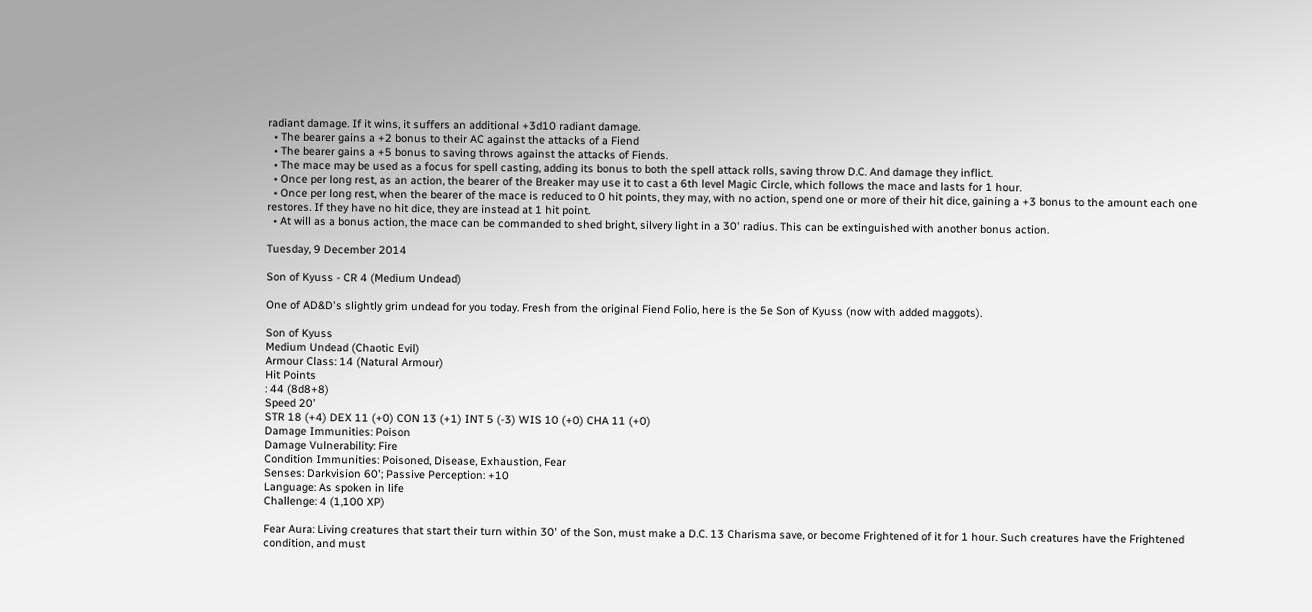radiant damage. If it wins, it suffers an additional +3d10 radiant damage.
  • The bearer gains a +2 bonus to their AC against the attacks of a Fiend
  • The bearer gains a +5 bonus to saving throws against the attacks of Fiends.
  • The mace may be used as a focus for spell casting, adding its bonus to both the spell attack rolls, saving throw D.C. And damage they inflict.
  • Once per long rest, as an action, the bearer of the Breaker may use it to cast a 6th level Magic Circle, which follows the mace and lasts for 1 hour.
  • Once per long rest, when the bearer of the mace is reduced to 0 hit points, they may, with no action, spend one or more of their hit dice, gaining a +3 bonus to the amount each one restores. If they have no hit dice, they are instead at 1 hit point.
  • At will as a bonus action, the mace can be commanded to shed bright, silvery light in a 30' radius. This can be extinguished with another bonus action.

Tuesday, 9 December 2014

Son of Kyuss - CR 4 (Medium Undead)

One of AD&D's slightly grim undead for you today. Fresh from the original Fiend Folio, here is the 5e Son of Kyuss (now with added maggots).

Son of Kyuss
Medium Undead (Chaotic Evil)
Armour Class: 14 (Natural Armour)
Hit Points
: 44 (8d8+8)
Speed 20'
STR 18 (+4) DEX 11 (+0) CON 13 (+1) INT 5 (-3) WIS 10 (+0) CHA 11 (+0)
Damage Immunities: Poison
Damage Vulnerability: Fire
Condition Immunities: Poisoned, Disease, Exhaustion, Fear
Senses: Darkvision 60'; Passive Perception: +10
Language: As spoken in life
Challenge: 4 (1,100 XP)

Fear Aura: Living creatures that start their turn within 30' of the Son, must make a D.C. 13 Charisma save, or become Frightened of it for 1 hour. Such creatures have the Frightened condition, and must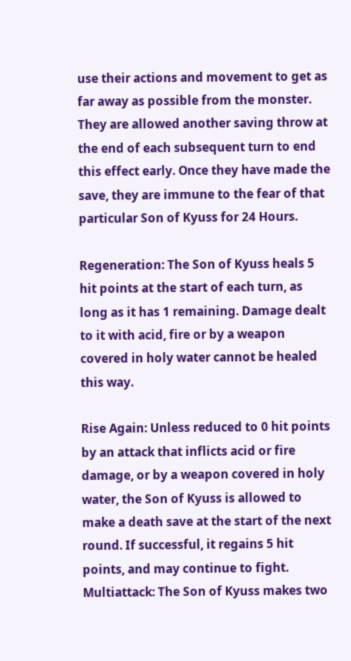use their actions and movement to get as far away as possible from the monster. They are allowed another saving throw at the end of each subsequent turn to end this effect early. Once they have made the save, they are immune to the fear of that particular Son of Kyuss for 24 Hours.

Regeneration: The Son of Kyuss heals 5 hit points at the start of each turn, as long as it has 1 remaining. Damage dealt to it with acid, fire or by a weapon covered in holy water cannot be healed this way.

Rise Again: Unless reduced to 0 hit points by an attack that inflicts acid or fire damage, or by a weapon covered in holy water, the Son of Kyuss is allowed to make a death save at the start of the next round. If successful, it regains 5 hit points, and may continue to fight.
Multiattack: The Son of Kyuss makes two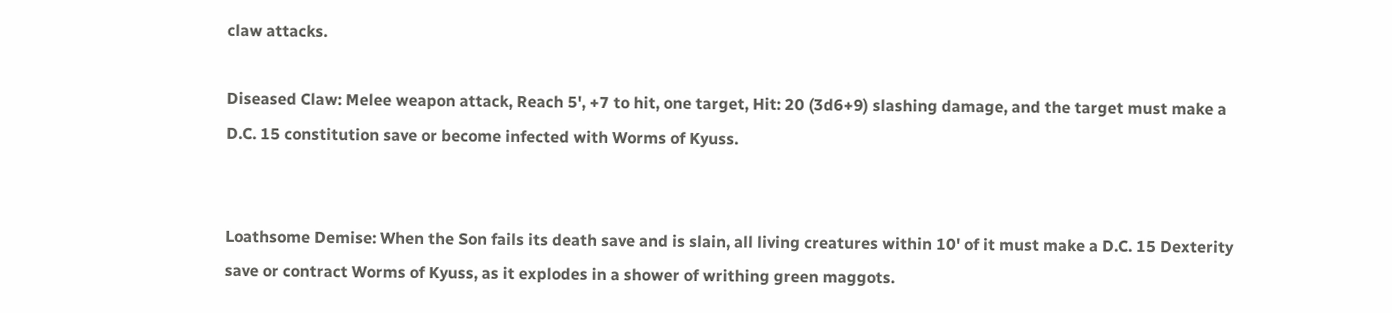claw attacks.

Diseased Claw: Melee weapon attack, Reach 5', +7 to hit, one target, Hit: 20 (3d6+9) slashing damage, and the target must make a D.C. 15 constitution save or become infected with Worms of Kyuss.


Loathsome Demise: When the Son fails its death save and is slain, all living creatures within 10' of it must make a D.C. 15 Dexterity save or contract Worms of Kyuss, as it explodes in a shower of writhing green maggots.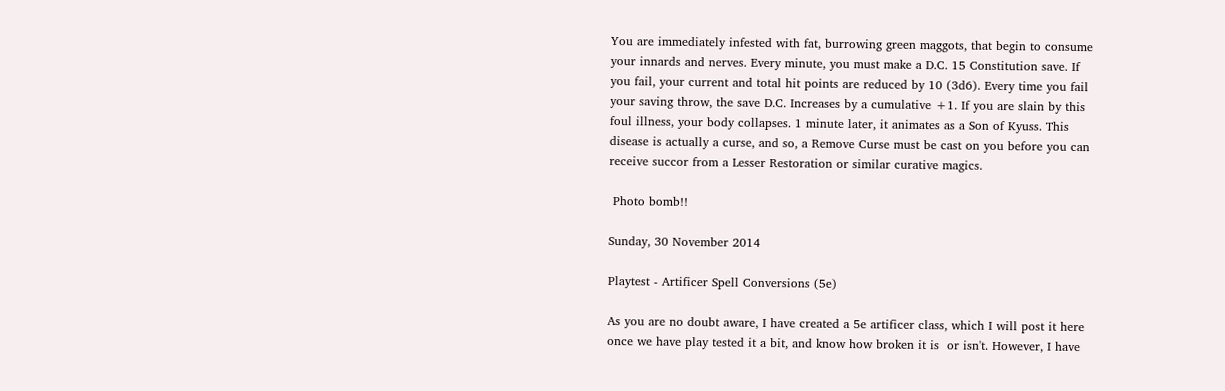You are immediately infested with fat, burrowing green maggots, that begin to consume your innards and nerves. Every minute, you must make a D.C. 15 Constitution save. If you fail, your current and total hit points are reduced by 10 (3d6). Every time you fail your saving throw, the save D.C. Increases by a cumulative +1. If you are slain by this foul illness, your body collapses. 1 minute later, it animates as a Son of Kyuss. This disease is actually a curse, and so, a Remove Curse must be cast on you before you can receive succor from a Lesser Restoration or similar curative magics.

 Photo bomb!!

Sunday, 30 November 2014

Playtest - Artificer Spell Conversions (5e)

As you are no doubt aware, I have created a 5e artificer class, which I will post it here once we have play tested it a bit, and know how broken it is  or isn't. However, I have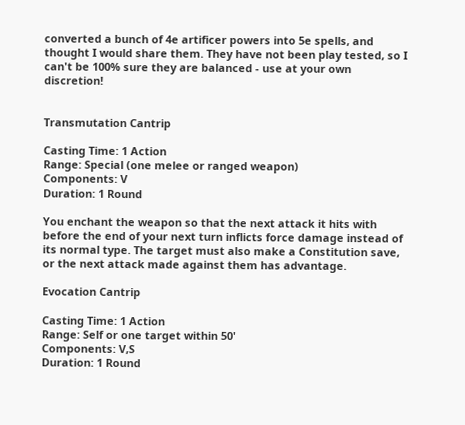converted a bunch of 4e artificer powers into 5e spells, and thought I would share them. They have not been play tested, so I can't be 100% sure they are balanced - use at your own discretion!


Transmutation Cantrip

Casting Time: 1 Action
Range: Special (one melee or ranged weapon)
Components: V
Duration: 1 Round

You enchant the weapon so that the next attack it hits with before the end of your next turn inflicts force damage instead of its normal type. The target must also make a Constitution save, or the next attack made against them has advantage.

Evocation Cantrip

Casting Time: 1 Action
Range: Self or one target within 50'
Components: V,S
Duration: 1 Round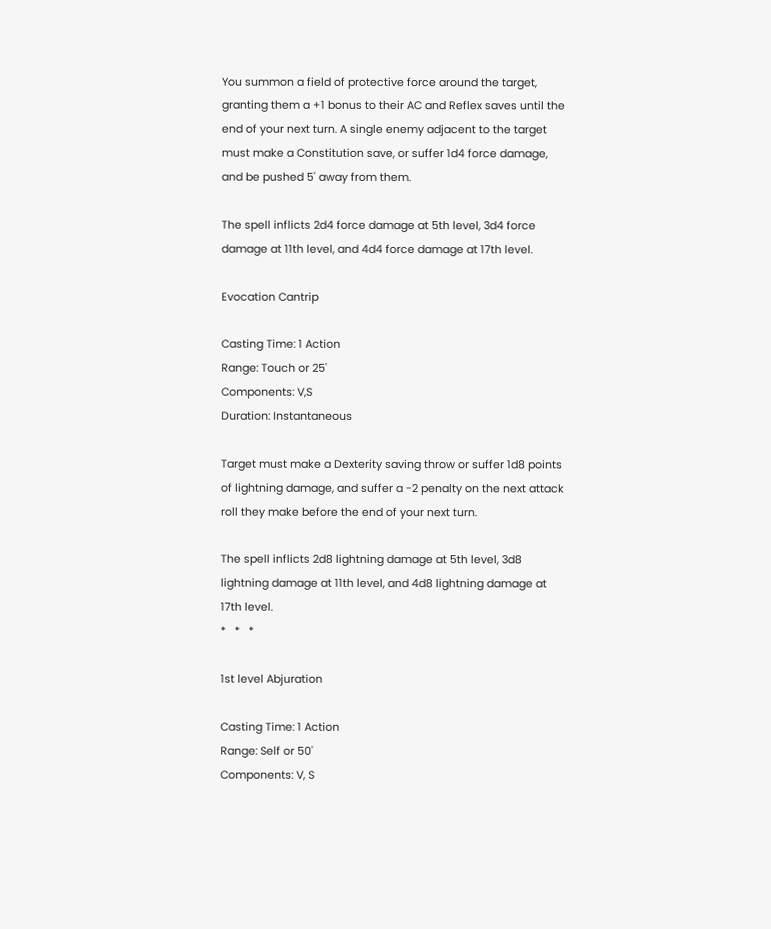You summon a field of protective force around the target, granting them a +1 bonus to their AC and Reflex saves until the end of your next turn. A single enemy adjacent to the target must make a Constitution save, or suffer 1d4 force damage, and be pushed 5' away from them.

The spell inflicts 2d4 force damage at 5th level, 3d4 force damage at 11th level, and 4d4 force damage at 17th level.

Evocation Cantrip

Casting Time: 1 Action
Range: Touch or 25'
Components: V,S
Duration: Instantaneous

Target must make a Dexterity saving throw or suffer 1d8 points of lightning damage, and suffer a -2 penalty on the next attack roll they make before the end of your next turn.

The spell inflicts 2d8 lightning damage at 5th level, 3d8 lightning damage at 11th level, and 4d8 lightning damage at 17th level.
*   *   *

1st level Abjuration

Casting Time: 1 Action
Range: Self or 50'
Components: V, S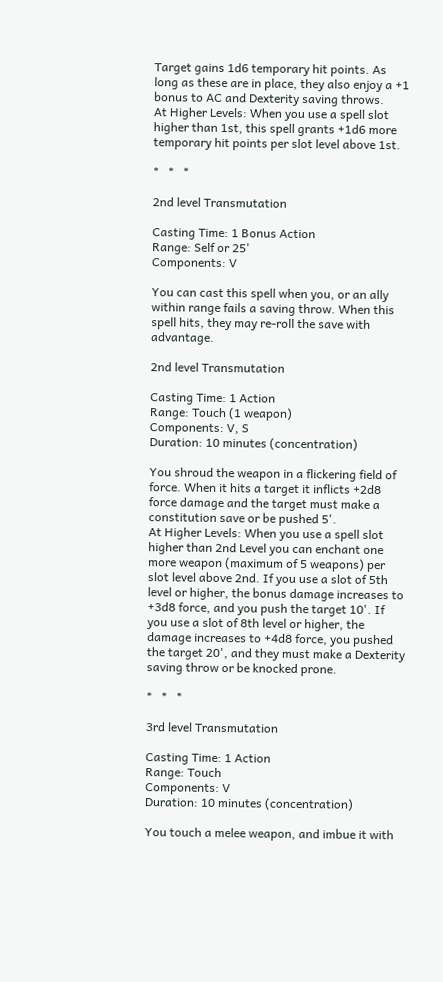Target gains 1d6 temporary hit points. As long as these are in place, they also enjoy a +1 bonus to AC and Dexterity saving throws.
At Higher Levels: When you use a spell slot higher than 1st, this spell grants +1d6 more temporary hit points per slot level above 1st.

*   *   *

2nd level Transmutation

Casting Time: 1 Bonus Action
Range: Self or 25'
Components: V

You can cast this spell when you, or an ally within range fails a saving throw. When this spell hits, they may re-roll the save with advantage.

2nd level Transmutation

Casting Time: 1 Action
Range: Touch (1 weapon)
Components: V, S
Duration: 10 minutes (concentration)

You shroud the weapon in a flickering field of force. When it hits a target it inflicts +2d8 force damage and the target must make a constitution save or be pushed 5'.
At Higher Levels: When you use a spell slot higher than 2nd Level you can enchant one more weapon (maximum of 5 weapons) per slot level above 2nd. If you use a slot of 5th level or higher, the bonus damage increases to +3d8 force, and you push the target 10'. If you use a slot of 8th level or higher, the damage increases to +4d8 force, you pushed the target 20', and they must make a Dexterity saving throw or be knocked prone.

*   *   *

3rd level Transmutation

Casting Time: 1 Action
Range: Touch
Components: V
Duration: 10 minutes (concentration)

You touch a melee weapon, and imbue it with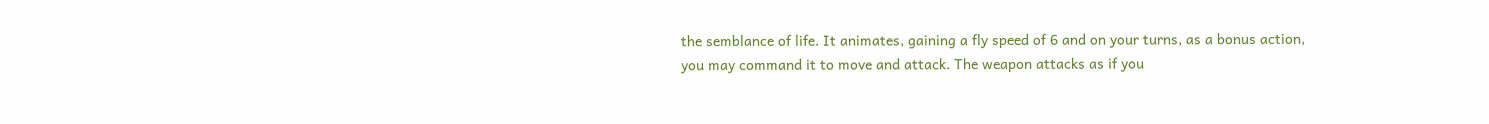the semblance of life. It animates, gaining a fly speed of 6 and on your turns, as a bonus action, you may command it to move and attack. The weapon attacks as if you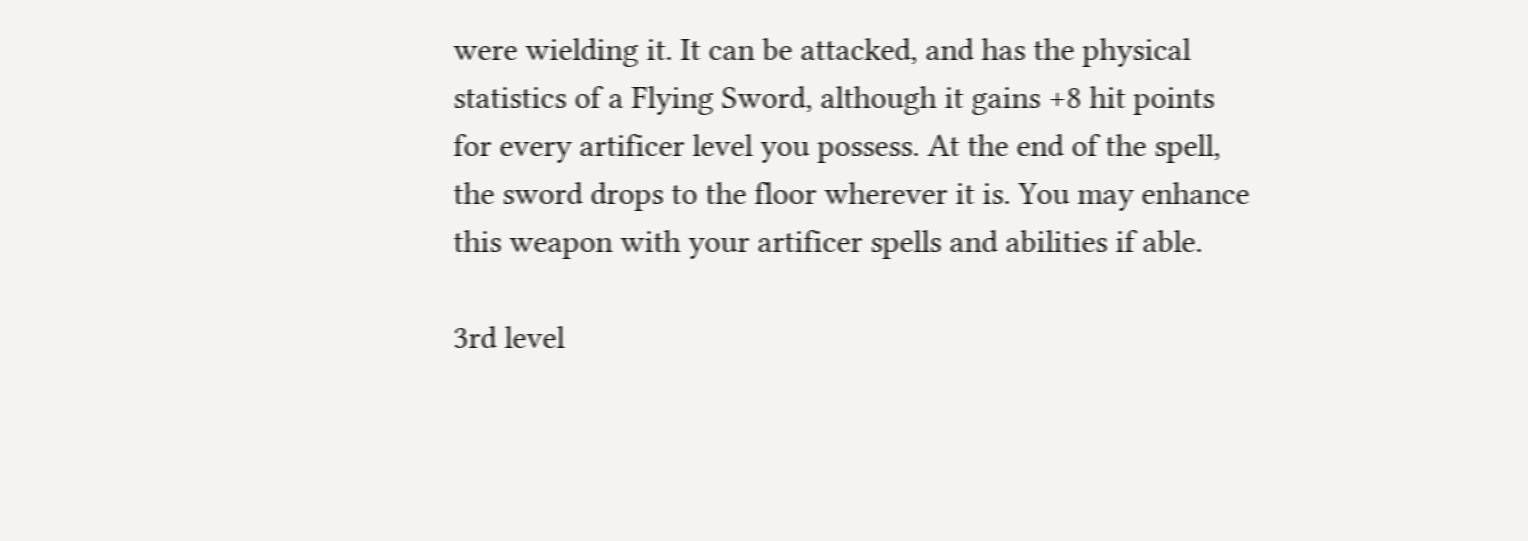were wielding it. It can be attacked, and has the physical statistics of a Flying Sword, although it gains +8 hit points for every artificer level you possess. At the end of the spell, the sword drops to the floor wherever it is. You may enhance this weapon with your artificer spells and abilities if able.

3rd level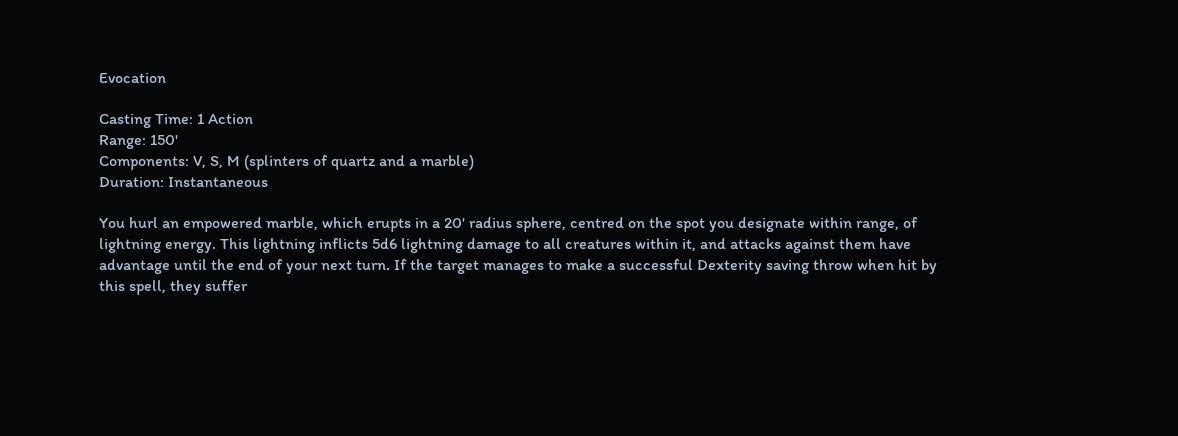Evocation

Casting Time: 1 Action
Range: 150'
Components: V, S, M (splinters of quartz and a marble)
Duration: Instantaneous

You hurl an empowered marble, which erupts in a 20' radius sphere, centred on the spot you designate within range, of lightning energy. This lightning inflicts 5d6 lightning damage to all creatures within it, and attacks against them have advantage until the end of your next turn. If the target manages to make a successful Dexterity saving throw when hit by this spell, they suffer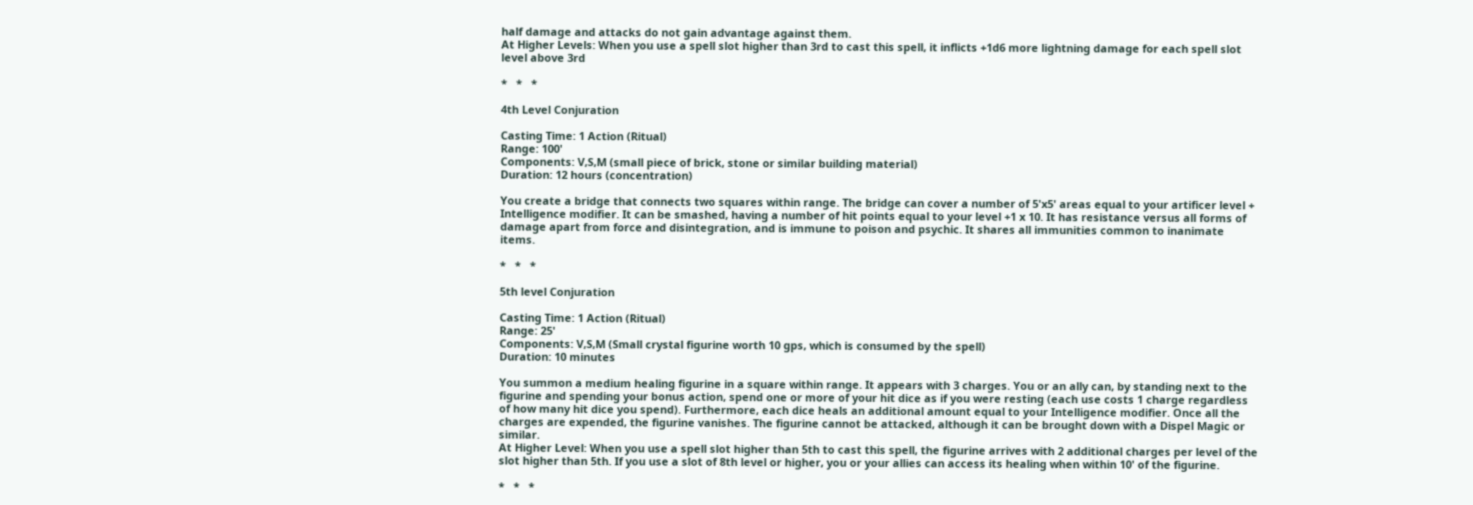half damage and attacks do not gain advantage against them.
At Higher Levels: When you use a spell slot higher than 3rd to cast this spell, it inflicts +1d6 more lightning damage for each spell slot level above 3rd

*   *   *

4th Level Conjuration

Casting Time: 1 Action (Ritual)
Range: 100'
Components: V,S,M (small piece of brick, stone or similar building material)
Duration: 12 hours (concentration)

You create a bridge that connects two squares within range. The bridge can cover a number of 5'x5' areas equal to your artificer level + Intelligence modifier. It can be smashed, having a number of hit points equal to your level +1 x 10. It has resistance versus all forms of damage apart from force and disintegration, and is immune to poison and psychic. It shares all immunities common to inanimate items.

*   *   *

5th level Conjuration

Casting Time: 1 Action (Ritual)
Range: 25'
Components: V,S,M (Small crystal figurine worth 10 gps, which is consumed by the spell)
Duration: 10 minutes

You summon a medium healing figurine in a square within range. It appears with 3 charges. You or an ally can, by standing next to the figurine and spending your bonus action, spend one or more of your hit dice as if you were resting (each use costs 1 charge regardless of how many hit dice you spend). Furthermore, each dice heals an additional amount equal to your Intelligence modifier. Once all the charges are expended, the figurine vanishes. The figurine cannot be attacked, although it can be brought down with a Dispel Magic or similar.
At Higher Level: When you use a spell slot higher than 5th to cast this spell, the figurine arrives with 2 additional charges per level of the slot higher than 5th. If you use a slot of 8th level or higher, you or your allies can access its healing when within 10' of the figurine.

*   *   *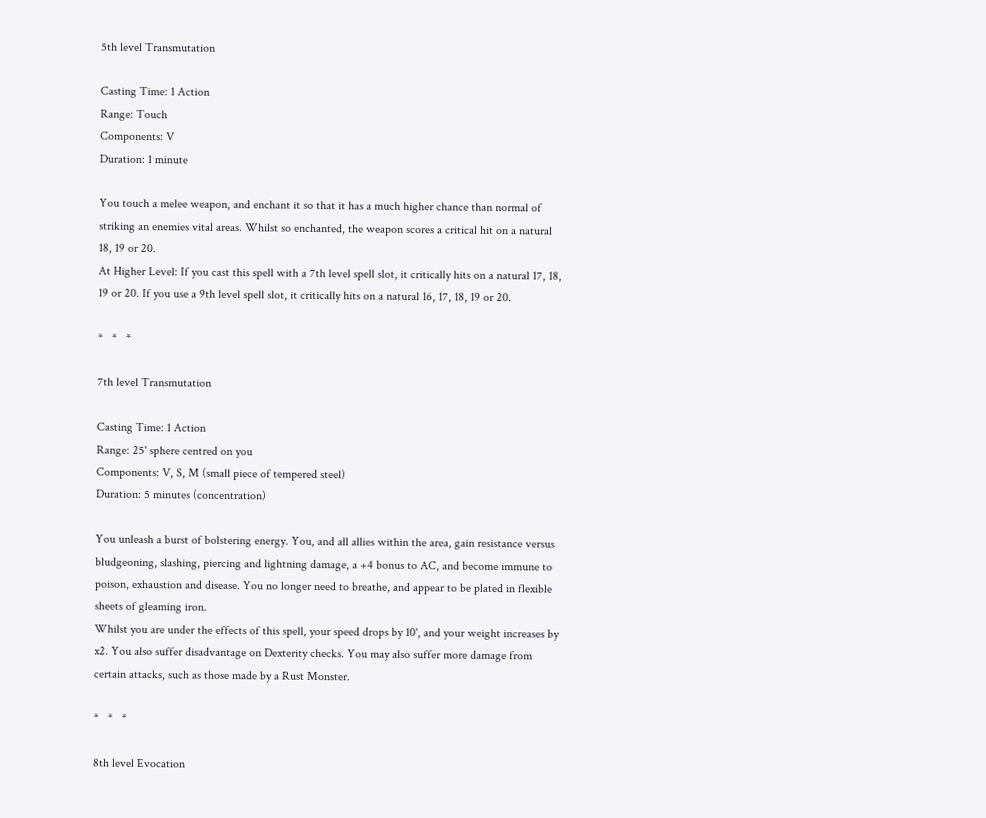5th level Transmutation

Casting Time: 1 Action
Range: Touch
Components: V
Duration: 1 minute

You touch a melee weapon, and enchant it so that it has a much higher chance than normal of striking an enemies vital areas. Whilst so enchanted, the weapon scores a critical hit on a natural 18, 19 or 20.
At Higher Level: If you cast this spell with a 7th level spell slot, it critically hits on a natural 17, 18, 19 or 20. If you use a 9th level spell slot, it critically hits on a natural 16, 17, 18, 19 or 20.

*   *   *

7th level Transmutation

Casting Time: 1 Action
Range: 25' sphere centred on you
Components: V, S, M (small piece of tempered steel)
Duration: 5 minutes (concentration)

You unleash a burst of bolstering energy. You, and all allies within the area, gain resistance versus bludgeoning, slashing, piercing and lightning damage, a +4 bonus to AC, and become immune to poison, exhaustion and disease. You no longer need to breathe, and appear to be plated in flexible sheets of gleaming iron.
Whilst you are under the effects of this spell, your speed drops by 10', and your weight increases by x2. You also suffer disadvantage on Dexterity checks. You may also suffer more damage from certain attacks, such as those made by a Rust Monster.

*   *   *

8th level Evocation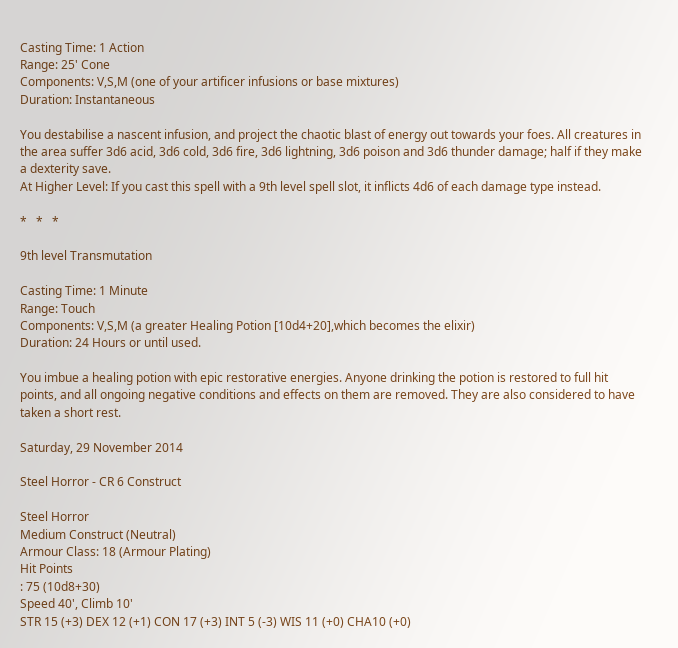Casting Time: 1 Action
Range: 25' Cone
Components: V,S,M (one of your artificer infusions or base mixtures)
Duration: Instantaneous

You destabilise a nascent infusion, and project the chaotic blast of energy out towards your foes. All creatures in the area suffer 3d6 acid, 3d6 cold, 3d6 fire, 3d6 lightning, 3d6 poison and 3d6 thunder damage; half if they make a dexterity save.
At Higher Level: If you cast this spell with a 9th level spell slot, it inflicts 4d6 of each damage type instead.

*   *   *

9th level Transmutation

Casting Time: 1 Minute
Range: Touch
Components: V,S,M (a greater Healing Potion [10d4+20],which becomes the elixir)
Duration: 24 Hours or until used.

You imbue a healing potion with epic restorative energies. Anyone drinking the potion is restored to full hit points, and all ongoing negative conditions and effects on them are removed. They are also considered to have taken a short rest.

Saturday, 29 November 2014

Steel Horror - CR 6 Construct

Steel Horror
Medium Construct (Neutral)
Armour Class: 18 (Armour Plating)
Hit Points
: 75 (10d8+30)
Speed 40', Climb 10'
STR 15 (+3) DEX 12 (+1) CON 17 (+3) INT 5 (-3) WIS 11 (+0) CHA10 (+0)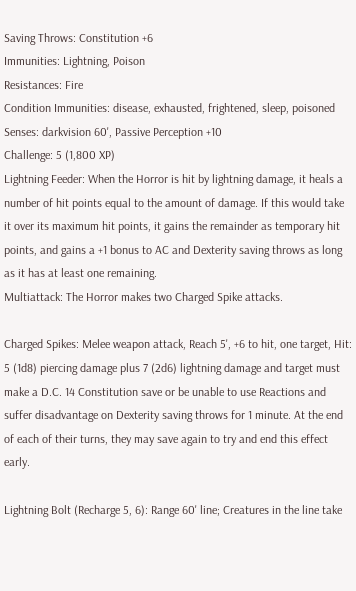Saving Throws: Constitution +6
Immunities: Lightning, Poison
Resistances: Fire
Condition Immunities: disease, exhausted, frightened, sleep, poisoned
Senses: darkvision 60', Passive Perception +10
Challenge: 5 (1,800 XP)
Lightning Feeder: When the Horror is hit by lightning damage, it heals a number of hit points equal to the amount of damage. If this would take it over its maximum hit points, it gains the remainder as temporary hit points, and gains a +1 bonus to AC and Dexterity saving throws as long as it has at least one remaining.
Multiattack: The Horror makes two Charged Spike attacks.

Charged Spikes: Melee weapon attack, Reach 5', +6 to hit, one target, Hit: 5 (1d8) piercing damage plus 7 (2d6) lightning damage and target must make a D.C. 14 Constitution save or be unable to use Reactions and suffer disadvantage on Dexterity saving throws for 1 minute. At the end of each of their turns, they may save again to try and end this effect early.

Lightning Bolt (Recharge 5, 6): Range 60' line; Creatures in the line take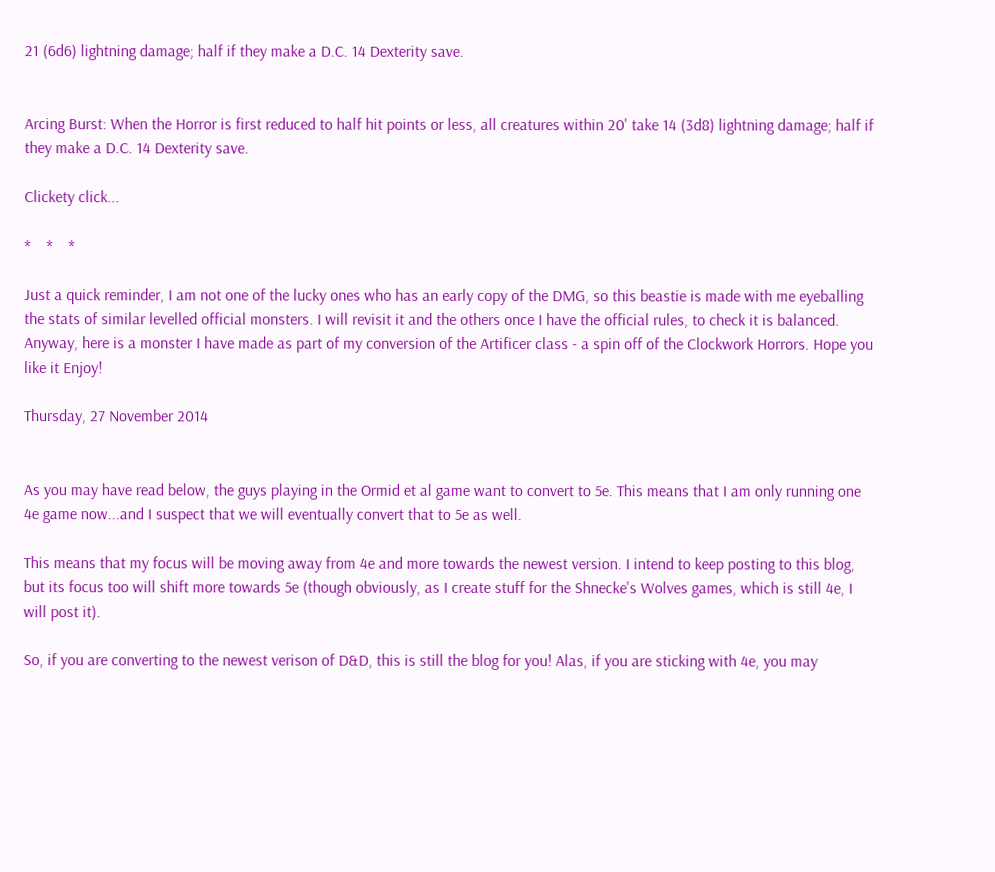21 (6d6) lightning damage; half if they make a D.C. 14 Dexterity save.


Arcing Burst: When the Horror is first reduced to half hit points or less, all creatures within 20' take 14 (3d8) lightning damage; half if they make a D.C. 14 Dexterity save.

Clickety click...

*    *    *

Just a quick reminder, I am not one of the lucky ones who has an early copy of the DMG, so this beastie is made with me eyeballing the stats of similar levelled official monsters. I will revisit it and the others once I have the official rules, to check it is balanced. Anyway, here is a monster I have made as part of my conversion of the Artificer class - a spin off of the Clockwork Horrors. Hope you like it Enjoy!

Thursday, 27 November 2014


As you may have read below, the guys playing in the Ormid et al game want to convert to 5e. This means that I am only running one 4e game now...and I suspect that we will eventually convert that to 5e as well.

This means that my focus will be moving away from 4e and more towards the newest version. I intend to keep posting to this blog, but its focus too will shift more towards 5e (though obviously, as I create stuff for the Shnecke's Wolves games, which is still 4e, I will post it).

So, if you are converting to the newest verison of D&D, this is still the blog for you! Alas, if you are sticking with 4e, you may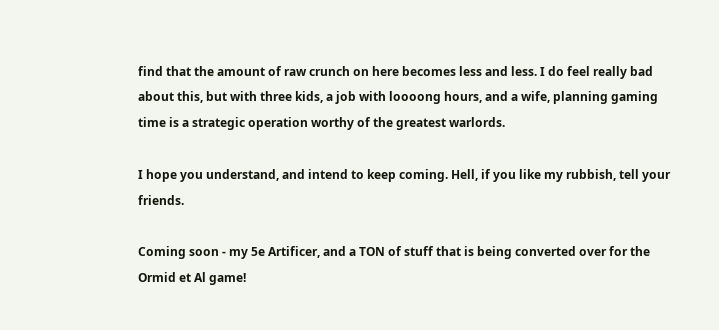find that the amount of raw crunch on here becomes less and less. I do feel really bad about this, but with three kids, a job with loooong hours, and a wife, planning gaming time is a strategic operation worthy of the greatest warlords.

I hope you understand, and intend to keep coming. Hell, if you like my rubbish, tell your friends.

Coming soon - my 5e Artificer, and a TON of stuff that is being converted over for the Ormid et Al game!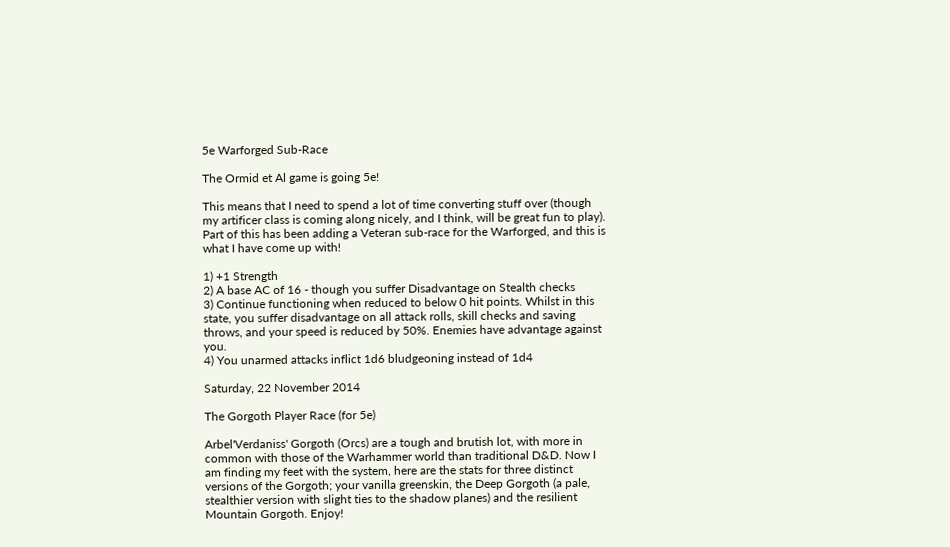5e Warforged Sub-Race

The Ormid et Al game is going 5e!

This means that I need to spend a lot of time converting stuff over (though my artificer class is coming along nicely, and I think, will be great fun to play). Part of this has been adding a Veteran sub-race for the Warforged, and this is what I have come up with!

1) +1 Strength
2) A base AC of 16 - though you suffer Disadvantage on Stealth checks
3) Continue functioning when reduced to below 0 hit points. Whilst in this state, you suffer disadvantage on all attack rolls, skill checks and saving throws, and your speed is reduced by 50%. Enemies have advantage against you.
4) You unarmed attacks inflict 1d6 bludgeoning instead of 1d4

Saturday, 22 November 2014

The Gorgoth Player Race (for 5e)

Arbel'Verdaniss' Gorgoth (Orcs) are a tough and brutish lot, with more in common with those of the Warhammer world than traditional D&D. Now I am finding my feet with the system, here are the stats for three distinct versions of the Gorgoth; your vanilla greenskin, the Deep Gorgoth (a pale, stealthier version with slight ties to the shadow planes) and the resilient Mountain Gorgoth. Enjoy!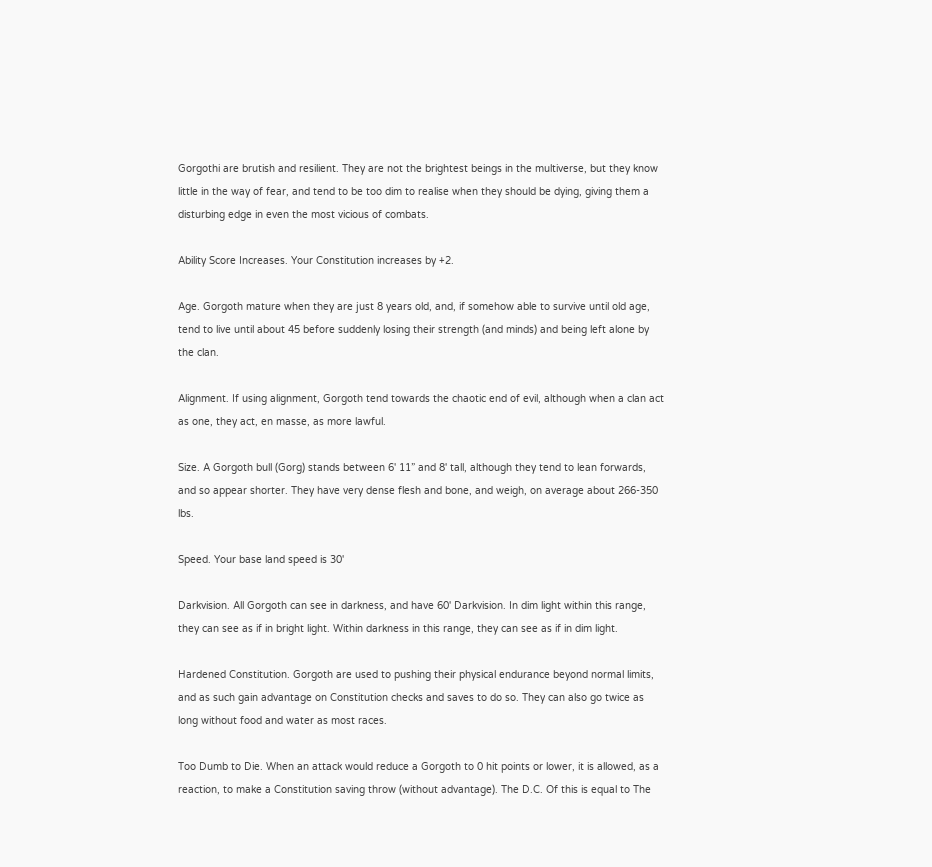Gorgothi are brutish and resilient. They are not the brightest beings in the multiverse, but they know little in the way of fear, and tend to be too dim to realise when they should be dying, giving them a disturbing edge in even the most vicious of combats.

Ability Score Increases. Your Constitution increases by +2.

Age. Gorgoth mature when they are just 8 years old, and, if somehow able to survive until old age, tend to live until about 45 before suddenly losing their strength (and minds) and being left alone by the clan.

Alignment. If using alignment, Gorgoth tend towards the chaotic end of evil, although when a clan act as one, they act, en masse, as more lawful.

Size. A Gorgoth bull (Gorg) stands between 6' 11” and 8' tall, although they tend to lean forwards, and so appear shorter. They have very dense flesh and bone, and weigh, on average about 266-350 lbs.

Speed. Your base land speed is 30'

Darkvision. All Gorgoth can see in darkness, and have 60' Darkvision. In dim light within this range, they can see as if in bright light. Within darkness in this range, they can see as if in dim light.

Hardened Constitution. Gorgoth are used to pushing their physical endurance beyond normal limits, and as such gain advantage on Constitution checks and saves to do so. They can also go twice as long without food and water as most races.

Too Dumb to Die. When an attack would reduce a Gorgoth to 0 hit points or lower, it is allowed, as a reaction, to make a Constitution saving throw (without advantage). The D.C. Of this is equal to The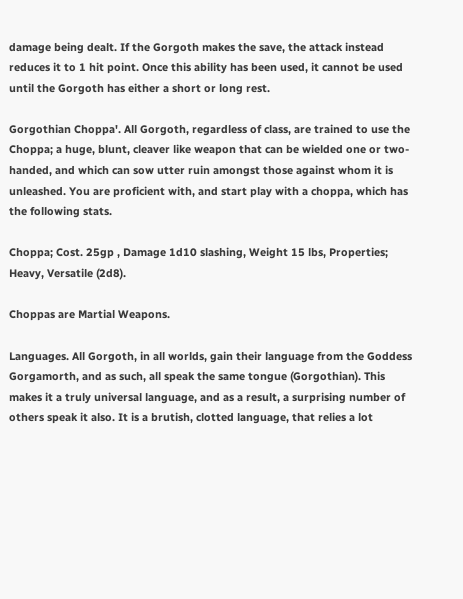damage being dealt. If the Gorgoth makes the save, the attack instead reduces it to 1 hit point. Once this ability has been used, it cannot be used until the Gorgoth has either a short or long rest.

Gorgothian Choppa'. All Gorgoth, regardless of class, are trained to use the Choppa; a huge, blunt, cleaver like weapon that can be wielded one or two-handed, and which can sow utter ruin amongst those against whom it is unleashed. You are proficient with, and start play with a choppa, which has the following stats.

Choppa; Cost. 25gp , Damage 1d10 slashing, Weight 15 lbs, Properties; Heavy, Versatile (2d8).

Choppas are Martial Weapons.

Languages. All Gorgoth, in all worlds, gain their language from the Goddess Gorgamorth, and as such, all speak the same tongue (Gorgothian). This makes it a truly universal language, and as a result, a surprising number of others speak it also. It is a brutish, clotted language, that relies a lot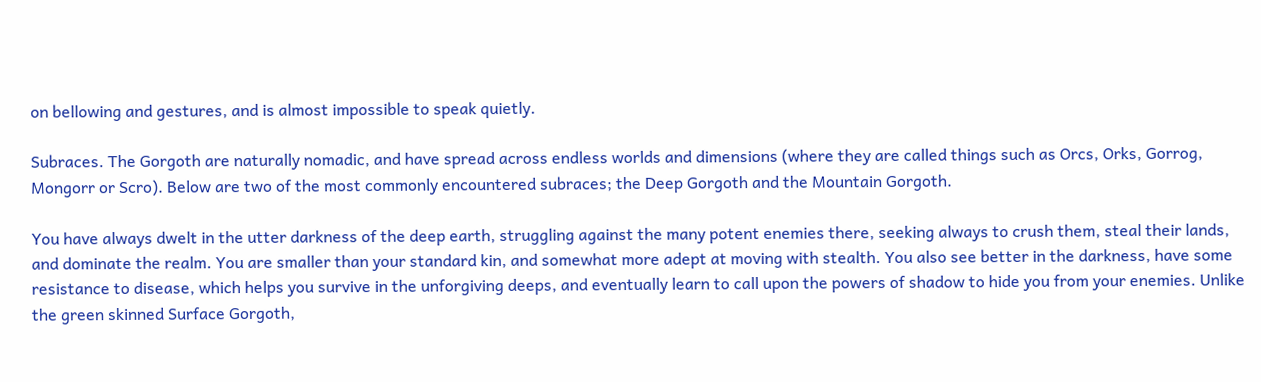on bellowing and gestures, and is almost impossible to speak quietly.

Subraces. The Gorgoth are naturally nomadic, and have spread across endless worlds and dimensions (where they are called things such as Orcs, Orks, Gorrog, Mongorr or Scro). Below are two of the most commonly encountered subraces; the Deep Gorgoth and the Mountain Gorgoth.

You have always dwelt in the utter darkness of the deep earth, struggling against the many potent enemies there, seeking always to crush them, steal their lands, and dominate the realm. You are smaller than your standard kin, and somewhat more adept at moving with stealth. You also see better in the darkness, have some resistance to disease, which helps you survive in the unforgiving deeps, and eventually learn to call upon the powers of shadow to hide you from your enemies. Unlike the green skinned Surface Gorgoth,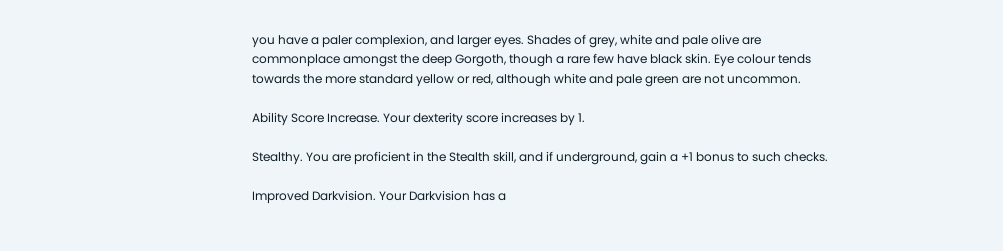you have a paler complexion, and larger eyes. Shades of grey, white and pale olive are commonplace amongst the deep Gorgoth, though a rare few have black skin. Eye colour tends towards the more standard yellow or red, although white and pale green are not uncommon.

Ability Score Increase. Your dexterity score increases by 1.

Stealthy. You are proficient in the Stealth skill, and if underground, gain a +1 bonus to such checks.

Improved Darkvision. Your Darkvision has a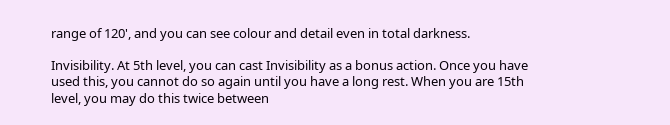range of 120', and you can see colour and detail even in total darkness.

Invisibility. At 5th level, you can cast Invisibility as a bonus action. Once you have used this, you cannot do so again until you have a long rest. When you are 15th level, you may do this twice between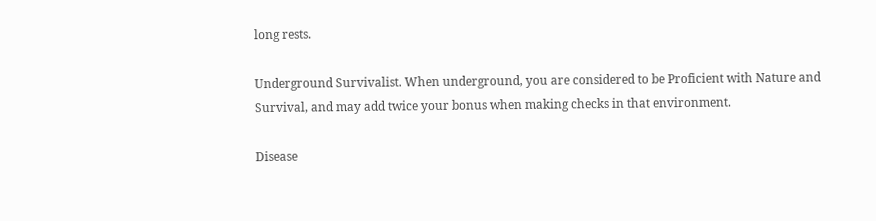long rests.

Underground Survivalist. When underground, you are considered to be Proficient with Nature and Survival, and may add twice your bonus when making checks in that environment.

Disease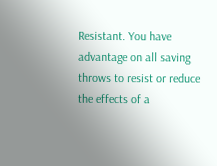Resistant. You have advantage on all saving throws to resist or reduce the effects of a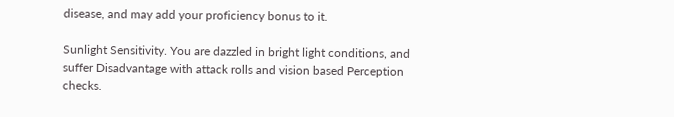disease, and may add your proficiency bonus to it.

Sunlight Sensitivity. You are dazzled in bright light conditions, and suffer Disadvantage with attack rolls and vision based Perception checks.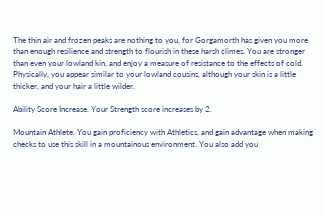The thin air and frozen peaks are nothing to you, for Gorgamorth has given you more than enough resilience and strength to flourish in these harsh climes. You are stronger than even your lowland kin, and enjoy a measure of resistance to the effects of cold. Physically, you appear similar to your lowland cousins, although your skin is a little thicker, and your hair a little wilder.

Ability Score Increase. Your Strength score increases by 2.

Mountain Athlete. You gain proficiency with Athletics, and gain advantage when making checks to use this skill in a mountainous environment. You also add you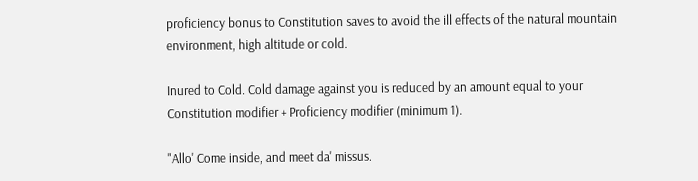proficiency bonus to Constitution saves to avoid the ill effects of the natural mountain environment, high altitude or cold.

Inured to Cold. Cold damage against you is reduced by an amount equal to your Constitution modifier + Proficiency modifier (minimum 1).

"Allo' Come inside, and meet da' missus.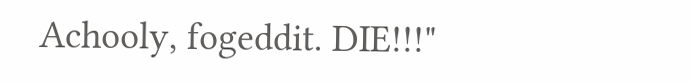Achooly, fogeddit. DIE!!!"